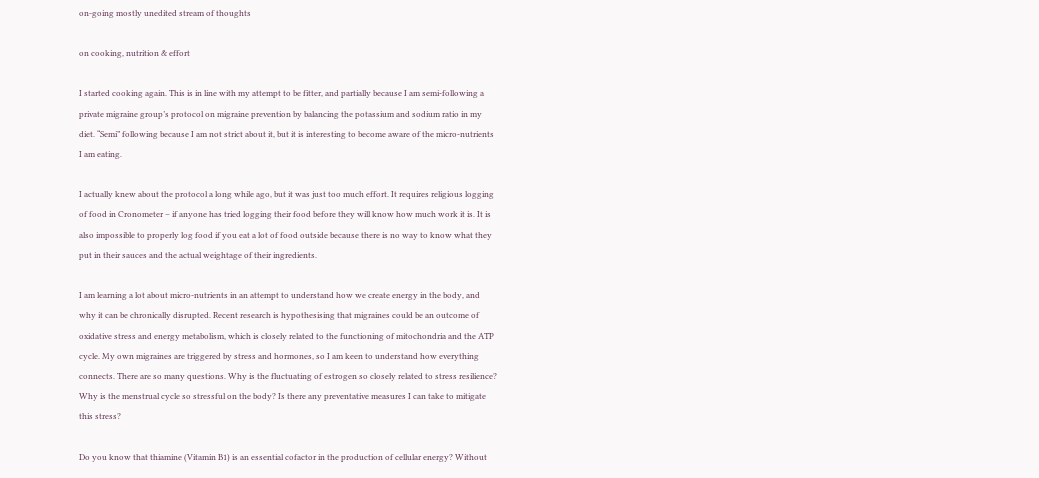on-going mostly unedited stream of thoughts

on cooking, nutrition & effort

I started cooking again. This is in line with my attempt to be fitter, and partially because I am semi-following a private migraine group’s protocol on migraine prevention by balancing the potassium and sodium ratio in my diet. “Semi” following because I am not strict about it, but it is interesting to become aware of the micro-nutrients I am eating.

I actually knew about the protocol a long while ago, but it was just too much effort. It requires religious logging of food in Cronometer – if anyone has tried logging their food before they will know how much work it is. It is also impossible to properly log food if you eat a lot of food outside because there is no way to know what they put in their sauces and the actual weightage of their ingredients.

I am learning a lot about micro-nutrients in an attempt to understand how we create energy in the body, and why it can be chronically disrupted. Recent research is hypothesising that migraines could be an outcome of oxidative stress and energy metabolism, which is closely related to the functioning of mitochondria and the ATP cycle. My own migraines are triggered by stress and hormones, so I am keen to understand how everything connects. There are so many questions. Why is the fluctuating of estrogen so closely related to stress resilience? Why is the menstrual cycle so stressful on the body? Is there any preventative measures I can take to mitigate this stress?

Do you know that thiamine (Vitamin B1) is an essential cofactor in the production of cellular energy? Without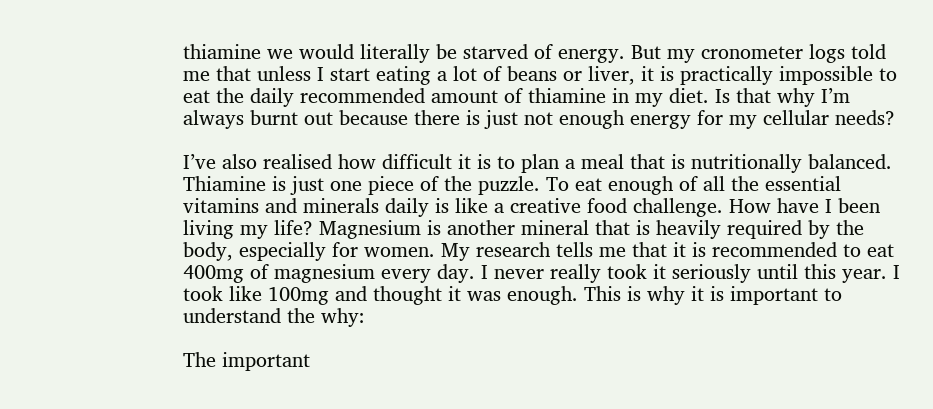thiamine we would literally be starved of energy. But my cronometer logs told me that unless I start eating a lot of beans or liver, it is practically impossible to eat the daily recommended amount of thiamine in my diet. Is that why I’m always burnt out because there is just not enough energy for my cellular needs?

I’ve also realised how difficult it is to plan a meal that is nutritionally balanced. Thiamine is just one piece of the puzzle. To eat enough of all the essential vitamins and minerals daily is like a creative food challenge. How have I been living my life? Magnesium is another mineral that is heavily required by the body, especially for women. My research tells me that it is recommended to eat 400mg of magnesium every day. I never really took it seriously until this year. I took like 100mg and thought it was enough. This is why it is important to understand the why:

The important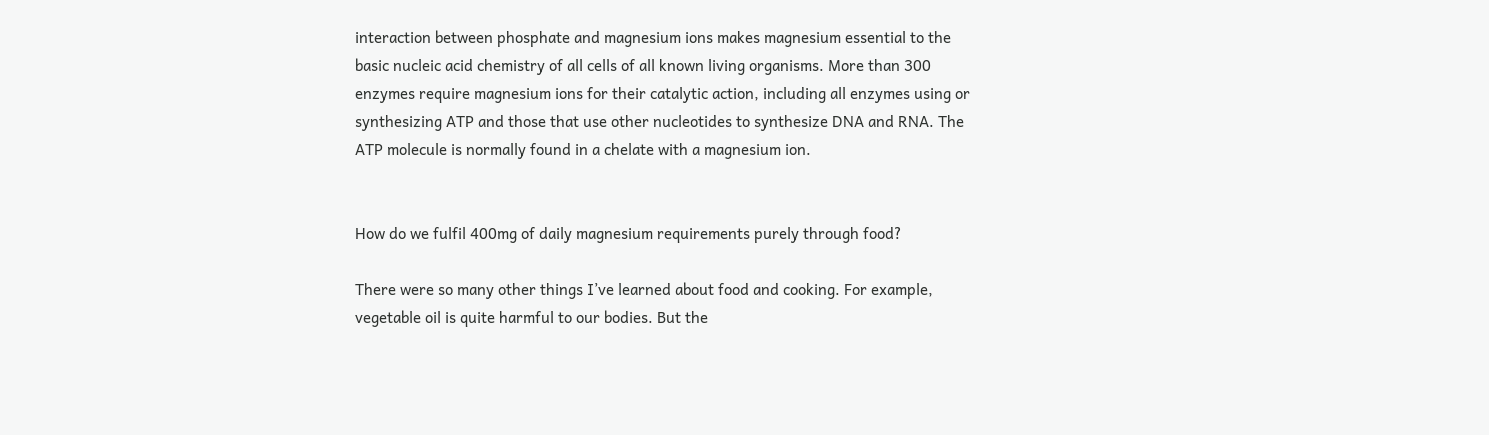interaction between phosphate and magnesium ions makes magnesium essential to the basic nucleic acid chemistry of all cells of all known living organisms. More than 300 enzymes require magnesium ions for their catalytic action, including all enzymes using or synthesizing ATP and those that use other nucleotides to synthesize DNA and RNA. The ATP molecule is normally found in a chelate with a magnesium ion.


How do we fulfil 400mg of daily magnesium requirements purely through food?

There were so many other things I’ve learned about food and cooking. For example, vegetable oil is quite harmful to our bodies. But the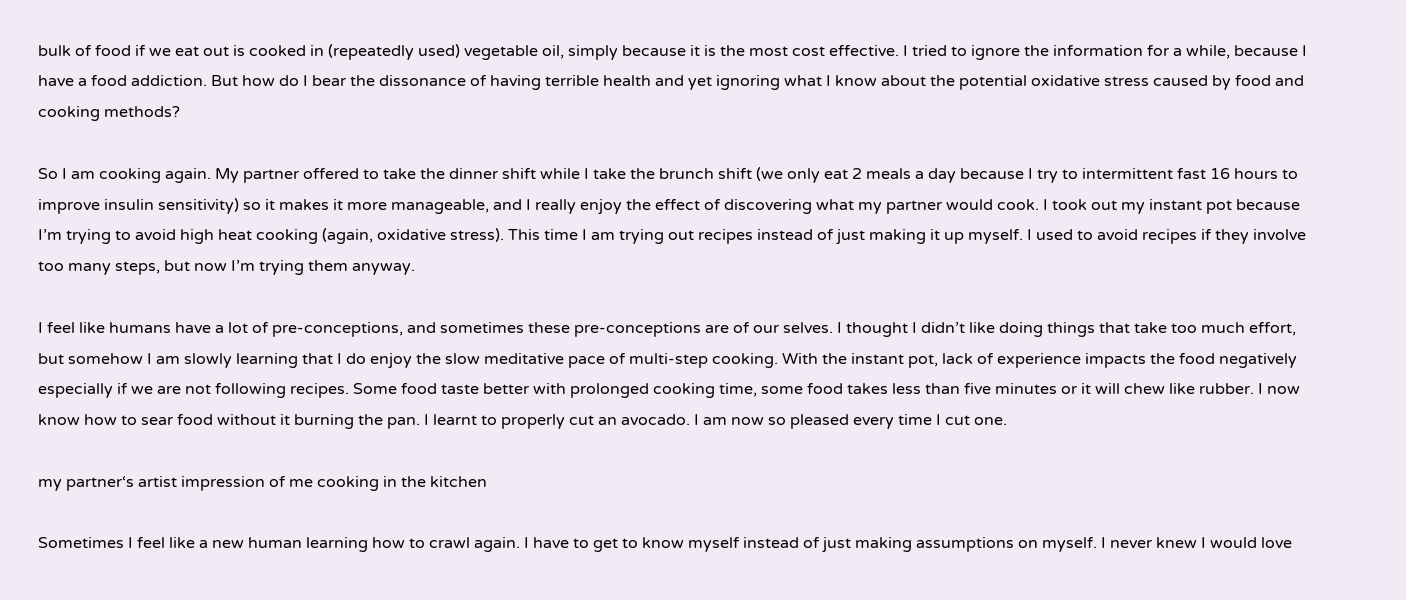bulk of food if we eat out is cooked in (repeatedly used) vegetable oil, simply because it is the most cost effective. I tried to ignore the information for a while, because I have a food addiction. But how do I bear the dissonance of having terrible health and yet ignoring what I know about the potential oxidative stress caused by food and cooking methods?

So I am cooking again. My partner offered to take the dinner shift while I take the brunch shift (we only eat 2 meals a day because I try to intermittent fast 16 hours to improve insulin sensitivity) so it makes it more manageable, and I really enjoy the effect of discovering what my partner would cook. I took out my instant pot because I’m trying to avoid high heat cooking (again, oxidative stress). This time I am trying out recipes instead of just making it up myself. I used to avoid recipes if they involve too many steps, but now I’m trying them anyway.

I feel like humans have a lot of pre-conceptions, and sometimes these pre-conceptions are of our selves. I thought I didn’t like doing things that take too much effort, but somehow I am slowly learning that I do enjoy the slow meditative pace of multi-step cooking. With the instant pot, lack of experience impacts the food negatively especially if we are not following recipes. Some food taste better with prolonged cooking time, some food takes less than five minutes or it will chew like rubber. I now know how to sear food without it burning the pan. I learnt to properly cut an avocado. I am now so pleased every time I cut one.

my partner‘s artist impression of me cooking in the kitchen

Sometimes I feel like a new human learning how to crawl again. I have to get to know myself instead of just making assumptions on myself. I never knew I would love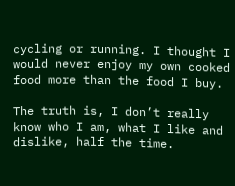cycling or running. I thought I would never enjoy my own cooked food more than the food I buy.

The truth is, I don’t really know who I am, what I like and dislike, half the time.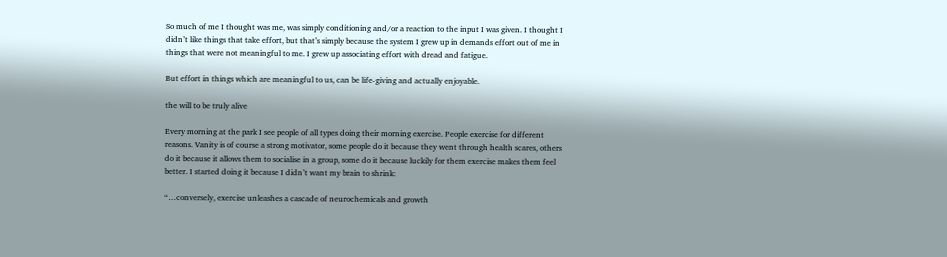So much of me I thought was me, was simply conditioning and/or a reaction to the input I was given. I thought I didn’t like things that take effort, but that’s simply because the system I grew up in demands effort out of me in things that were not meaningful to me. I grew up associating effort with dread and fatigue.

But effort in things which are meaningful to us, can be life-giving and actually enjoyable.

the will to be truly alive

Every morning at the park I see people of all types doing their morning exercise. People exercise for different reasons. Vanity is of course a strong motivator, some people do it because they went through health scares, others do it because it allows them to socialise in a group, some do it because luckily for them exercise makes them feel better. I started doing it because I didn’t want my brain to shrink:

“…conversely, exercise unleashes a cascade of neurochemicals and growth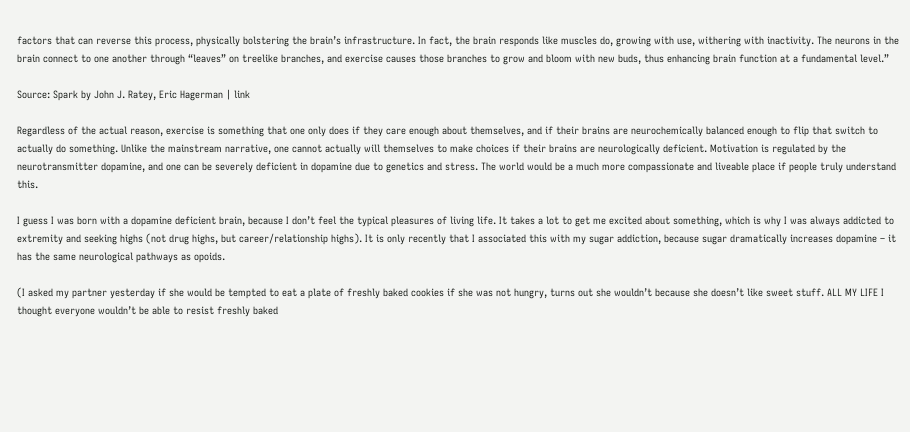factors that can reverse this process, physically bolstering the brain’s infrastructure. In fact, the brain responds like muscles do, growing with use, withering with inactivity. The neurons in the brain connect to one another through “leaves” on treelike branches, and exercise causes those branches to grow and bloom with new buds, thus enhancing brain function at a fundamental level.”

Source: Spark by John J. Ratey, Eric Hagerman | link

Regardless of the actual reason, exercise is something that one only does if they care enough about themselves, and if their brains are neurochemically balanced enough to flip that switch to actually do something. Unlike the mainstream narrative, one cannot actually will themselves to make choices if their brains are neurologically deficient. Motivation is regulated by the neurotransmitter dopamine, and one can be severely deficient in dopamine due to genetics and stress. The world would be a much more compassionate and liveable place if people truly understand this.

I guess I was born with a dopamine deficient brain, because I don’t feel the typical pleasures of living life. It takes a lot to get me excited about something, which is why I was always addicted to extremity and seeking highs (not drug highs, but career/relationship highs). It is only recently that I associated this with my sugar addiction, because sugar dramatically increases dopamine – it has the same neurological pathways as opoids.

(I asked my partner yesterday if she would be tempted to eat a plate of freshly baked cookies if she was not hungry, turns out she wouldn’t because she doesn’t like sweet stuff. ALL MY LIFE I thought everyone wouldn’t be able to resist freshly baked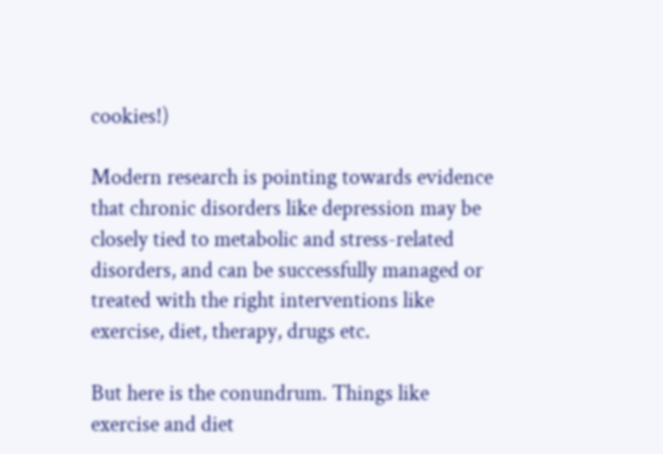cookies!)

Modern research is pointing towards evidence that chronic disorders like depression may be closely tied to metabolic and stress-related disorders, and can be successfully managed or treated with the right interventions like exercise, diet, therapy, drugs etc.

But here is the conundrum. Things like exercise and diet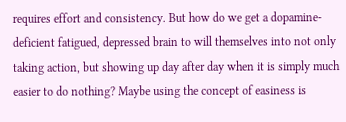requires effort and consistency. But how do we get a dopamine-deficient fatigued, depressed brain to will themselves into not only taking action, but showing up day after day when it is simply much easier to do nothing? Maybe using the concept of easiness is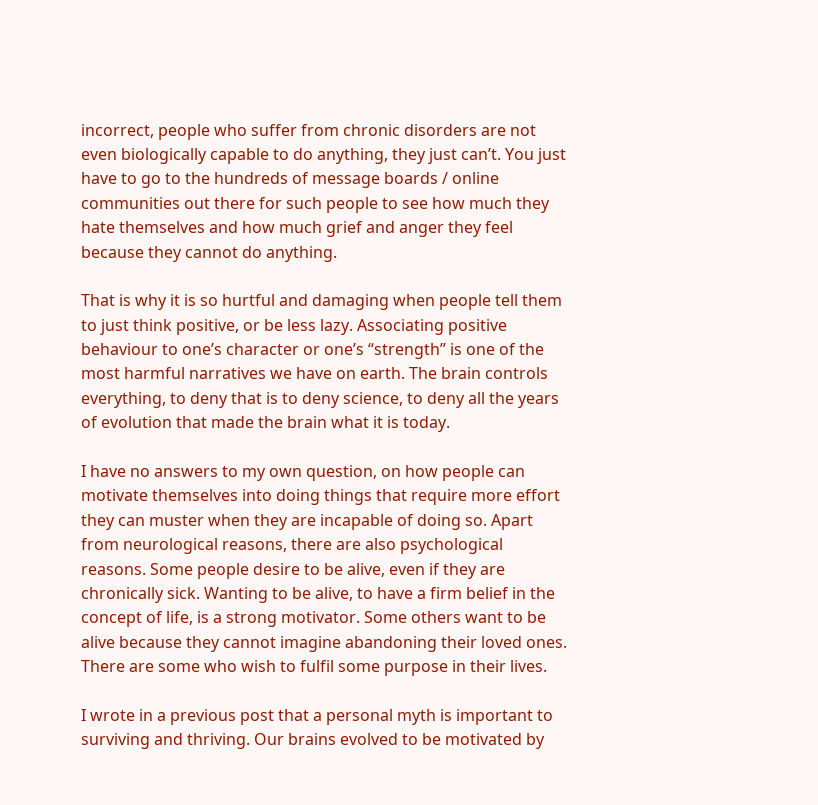incorrect, people who suffer from chronic disorders are not even biologically capable to do anything, they just can’t. You just have to go to the hundreds of message boards / online communities out there for such people to see how much they hate themselves and how much grief and anger they feel because they cannot do anything.

That is why it is so hurtful and damaging when people tell them to just think positive, or be less lazy. Associating positive behaviour to one’s character or one’s “strength” is one of the most harmful narratives we have on earth. The brain controls everything, to deny that is to deny science, to deny all the years of evolution that made the brain what it is today.

I have no answers to my own question, on how people can motivate themselves into doing things that require more effort they can muster when they are incapable of doing so. Apart from neurological reasons, there are also psychological reasons. Some people desire to be alive, even if they are chronically sick. Wanting to be alive, to have a firm belief in the concept of life, is a strong motivator. Some others want to be alive because they cannot imagine abandoning their loved ones. There are some who wish to fulfil some purpose in their lives.

I wrote in a previous post that a personal myth is important to surviving and thriving. Our brains evolved to be motivated by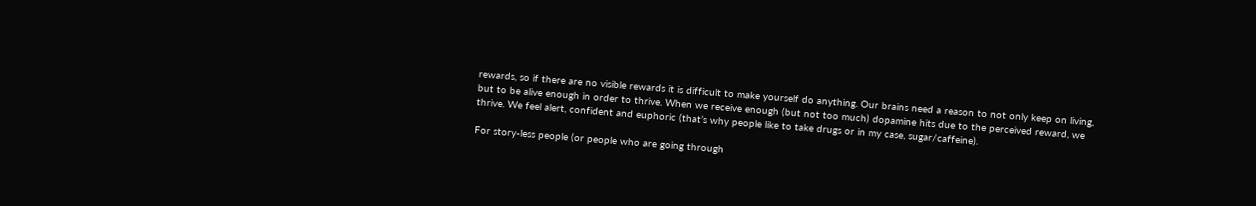rewards, so if there are no visible rewards it is difficult to make yourself do anything. Our brains need a reason to not only keep on living, but to be alive enough in order to thrive. When we receive enough (but not too much) dopamine hits due to the perceived reward, we thrive. We feel alert, confident and euphoric (that’s why people like to take drugs or in my case, sugar/caffeine).

For story-less people (or people who are going through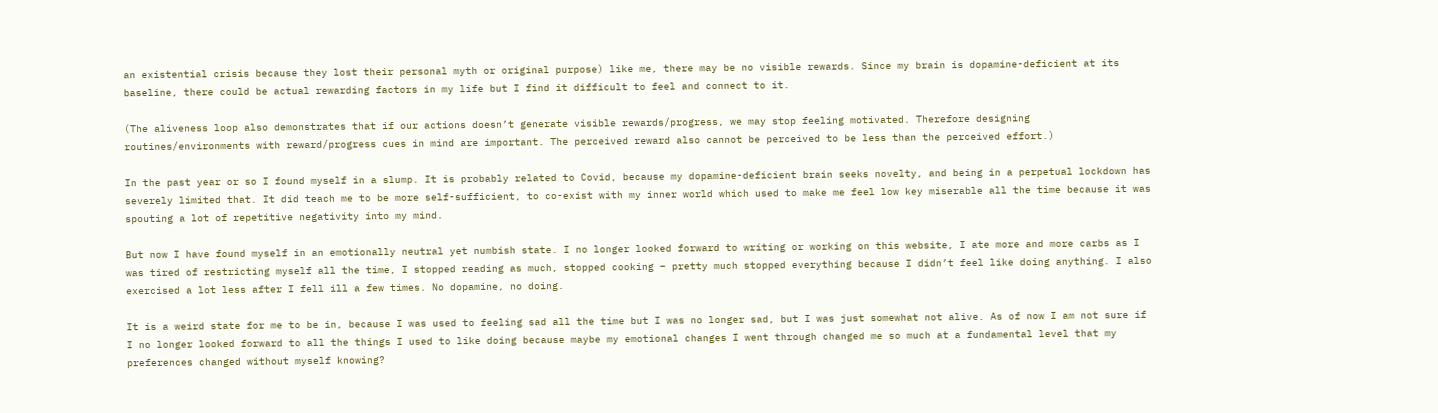an existential crisis because they lost their personal myth or original purpose) like me, there may be no visible rewards. Since my brain is dopamine-deficient at its baseline, there could be actual rewarding factors in my life but I find it difficult to feel and connect to it.

(The aliveness loop also demonstrates that if our actions doesn’t generate visible rewards/progress, we may stop feeling motivated. Therefore designing routines/environments with reward/progress cues in mind are important. The perceived reward also cannot be perceived to be less than the perceived effort.)

In the past year or so I found myself in a slump. It is probably related to Covid, because my dopamine-deficient brain seeks novelty, and being in a perpetual lockdown has severely limited that. It did teach me to be more self-sufficient, to co-exist with my inner world which used to make me feel low key miserable all the time because it was spouting a lot of repetitive negativity into my mind.

But now I have found myself in an emotionally neutral yet numbish state. I no longer looked forward to writing or working on this website, I ate more and more carbs as I was tired of restricting myself all the time, I stopped reading as much, stopped cooking – pretty much stopped everything because I didn’t feel like doing anything. I also exercised a lot less after I fell ill a few times. No dopamine, no doing.

It is a weird state for me to be in, because I was used to feeling sad all the time but I was no longer sad, but I was just somewhat not alive. As of now I am not sure if I no longer looked forward to all the things I used to like doing because maybe my emotional changes I went through changed me so much at a fundamental level that my preferences changed without myself knowing?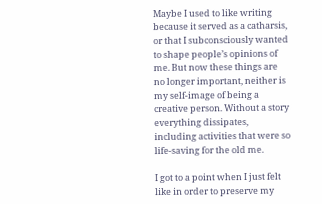Maybe I used to like writing because it served as a catharsis, or that I subconsciously wanted to shape people’s opinions of me. But now these things are no longer important, neither is my self-image of being a creative person. Without a story everything dissipates, including activities that were so life-saving for the old me.

I got to a point when I just felt like in order to preserve my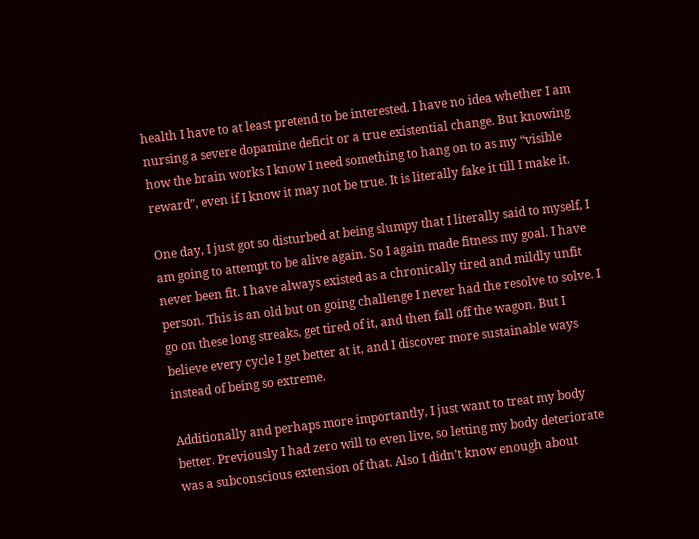health I have to at least pretend to be interested. I have no idea whether I am nursing a severe dopamine deficit or a true existential change. But knowing how the brain works I know I need something to hang on to as my “visible reward”, even if I know it may not be true. It is literally fake it till I make it.

One day, I just got so disturbed at being slumpy that I literally said to myself, I am going to attempt to be alive again. So I again made fitness my goal. I have never been fit. I have always existed as a chronically tired and mildly unfit person. This is an old but on going challenge I never had the resolve to solve. I go on these long streaks, get tired of it, and then fall off the wagon. But I believe every cycle I get better at it, and I discover more sustainable ways instead of being so extreme.

Additionally and perhaps more importantly, I just want to treat my body better. Previously I had zero will to even live, so letting my body deteriorate was a subconscious extension of that. Also I didn’t know enough about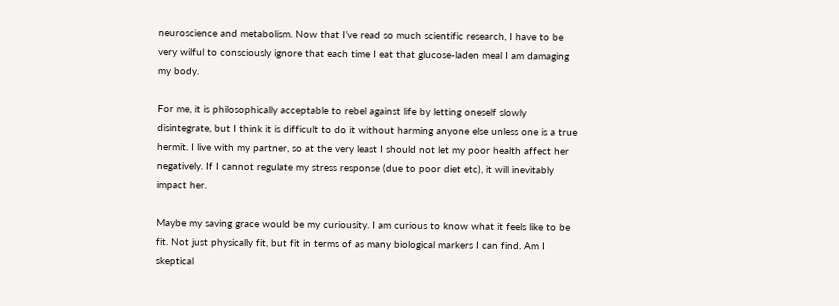neuroscience and metabolism. Now that I’ve read so much scientific research, I have to be very wilful to consciously ignore that each time I eat that glucose-laden meal I am damaging my body.

For me, it is philosophically acceptable to rebel against life by letting oneself slowly disintegrate, but I think it is difficult to do it without harming anyone else unless one is a true hermit. I live with my partner, so at the very least I should not let my poor health affect her negatively. If I cannot regulate my stress response (due to poor diet etc), it will inevitably impact her.

Maybe my saving grace would be my curiousity. I am curious to know what it feels like to be fit. Not just physically fit, but fit in terms of as many biological markers I can find. Am I skeptical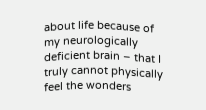about life because of my neurologically deficient brain – that I truly cannot physically feel the wonders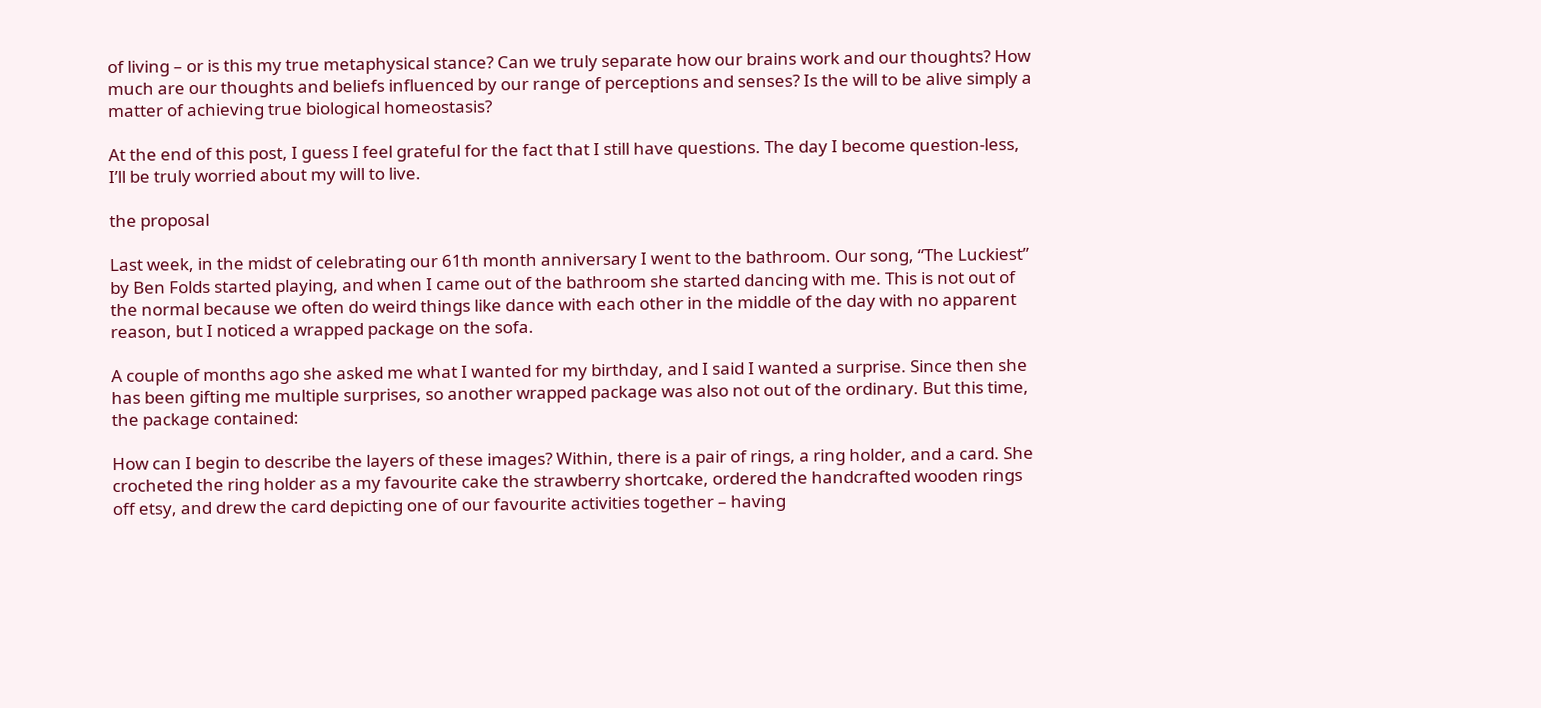of living – or is this my true metaphysical stance? Can we truly separate how our brains work and our thoughts? How much are our thoughts and beliefs influenced by our range of perceptions and senses? Is the will to be alive simply a matter of achieving true biological homeostasis?

At the end of this post, I guess I feel grateful for the fact that I still have questions. The day I become question-less, I’ll be truly worried about my will to live.

the proposal

Last week, in the midst of celebrating our 61th month anniversary I went to the bathroom. Our song, “The Luckiest” by Ben Folds started playing, and when I came out of the bathroom she started dancing with me. This is not out of the normal because we often do weird things like dance with each other in the middle of the day with no apparent reason, but I noticed a wrapped package on the sofa.

A couple of months ago she asked me what I wanted for my birthday, and I said I wanted a surprise. Since then she has been gifting me multiple surprises, so another wrapped package was also not out of the ordinary. But this time, the package contained:

How can I begin to describe the layers of these images? Within, there is a pair of rings, a ring holder, and a card. She crocheted the ring holder as a my favourite cake the strawberry shortcake, ordered the handcrafted wooden rings off etsy, and drew the card depicting one of our favourite activities together – having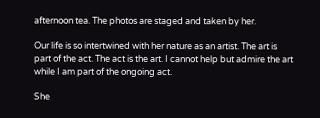afternoon tea. The photos are staged and taken by her.

Our life is so intertwined with her nature as an artist. The art is part of the act. The act is the art. I cannot help but admire the art while I am part of the ongoing act.

She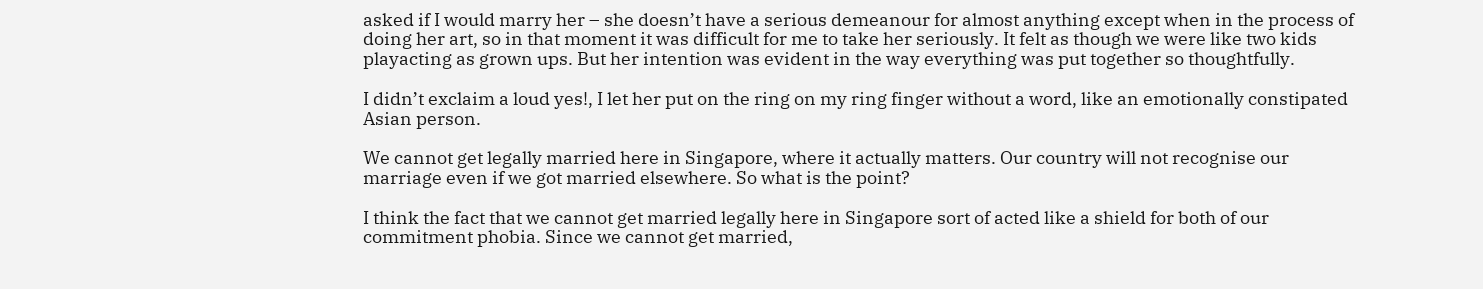asked if I would marry her – she doesn’t have a serious demeanour for almost anything except when in the process of doing her art, so in that moment it was difficult for me to take her seriously. It felt as though we were like two kids playacting as grown ups. But her intention was evident in the way everything was put together so thoughtfully.

I didn’t exclaim a loud yes!, I let her put on the ring on my ring finger without a word, like an emotionally constipated Asian person.

We cannot get legally married here in Singapore, where it actually matters. Our country will not recognise our marriage even if we got married elsewhere. So what is the point?

I think the fact that we cannot get married legally here in Singapore sort of acted like a shield for both of our commitment phobia. Since we cannot get married,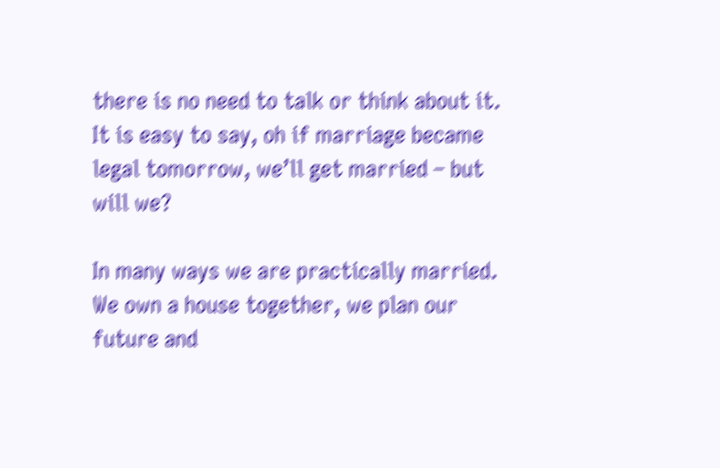there is no need to talk or think about it. It is easy to say, oh if marriage became legal tomorrow, we’ll get married – but will we?

In many ways we are practically married. We own a house together, we plan our future and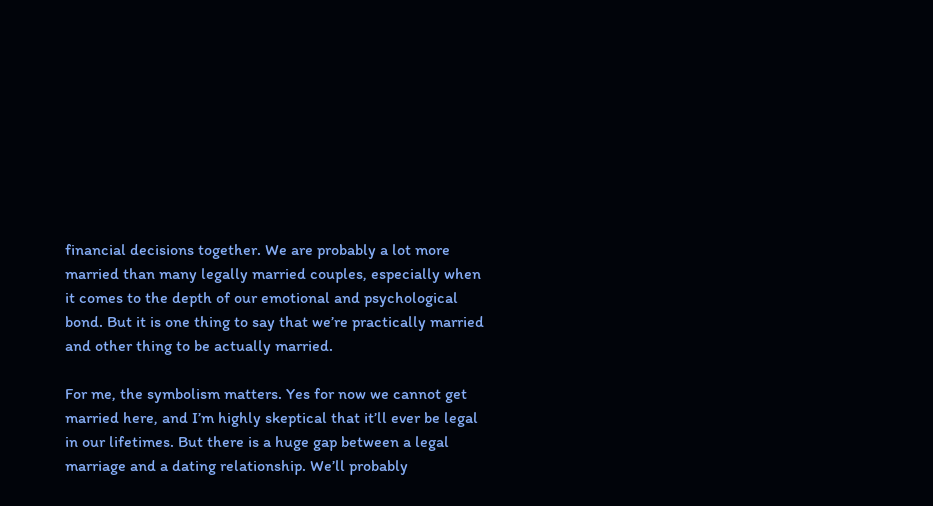financial decisions together. We are probably a lot more married than many legally married couples, especially when it comes to the depth of our emotional and psychological bond. But it is one thing to say that we’re practically married and other thing to be actually married.

For me, the symbolism matters. Yes for now we cannot get married here, and I’m highly skeptical that it’ll ever be legal in our lifetimes. But there is a huge gap between a legal marriage and a dating relationship. We’ll probably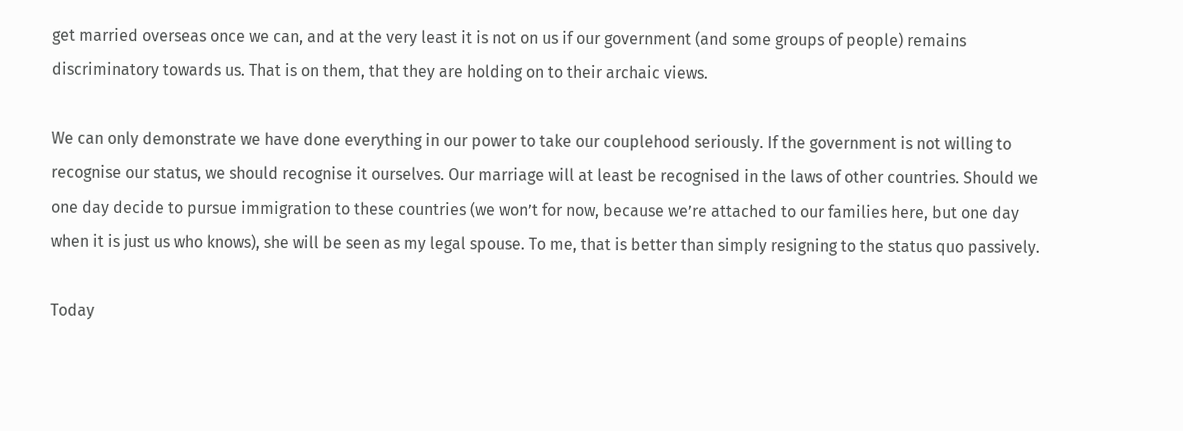get married overseas once we can, and at the very least it is not on us if our government (and some groups of people) remains discriminatory towards us. That is on them, that they are holding on to their archaic views.

We can only demonstrate we have done everything in our power to take our couplehood seriously. If the government is not willing to recognise our status, we should recognise it ourselves. Our marriage will at least be recognised in the laws of other countries. Should we one day decide to pursue immigration to these countries (we won’t for now, because we’re attached to our families here, but one day when it is just us who knows), she will be seen as my legal spouse. To me, that is better than simply resigning to the status quo passively.

Today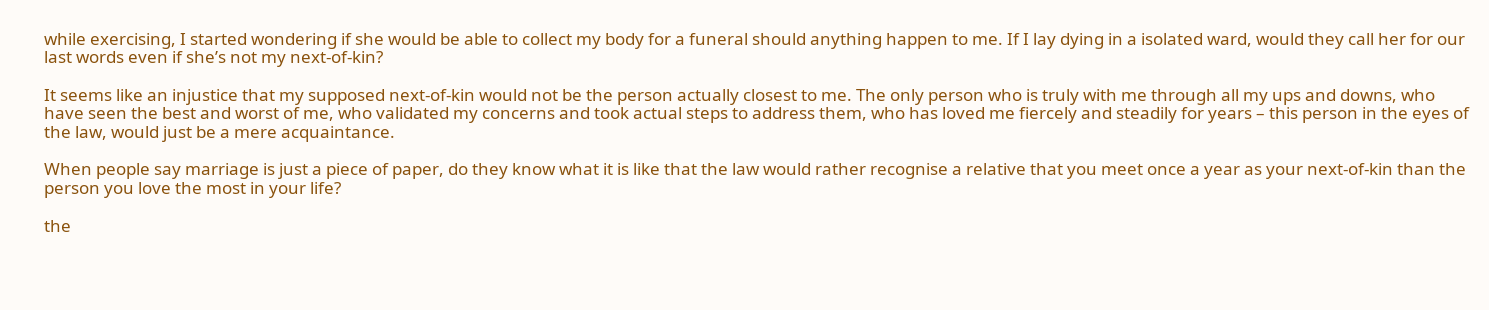while exercising, I started wondering if she would be able to collect my body for a funeral should anything happen to me. If I lay dying in a isolated ward, would they call her for our last words even if she’s not my next-of-kin?

It seems like an injustice that my supposed next-of-kin would not be the person actually closest to me. The only person who is truly with me through all my ups and downs, who have seen the best and worst of me, who validated my concerns and took actual steps to address them, who has loved me fiercely and steadily for years – this person in the eyes of the law, would just be a mere acquaintance.

When people say marriage is just a piece of paper, do they know what it is like that the law would rather recognise a relative that you meet once a year as your next-of-kin than the person you love the most in your life?

the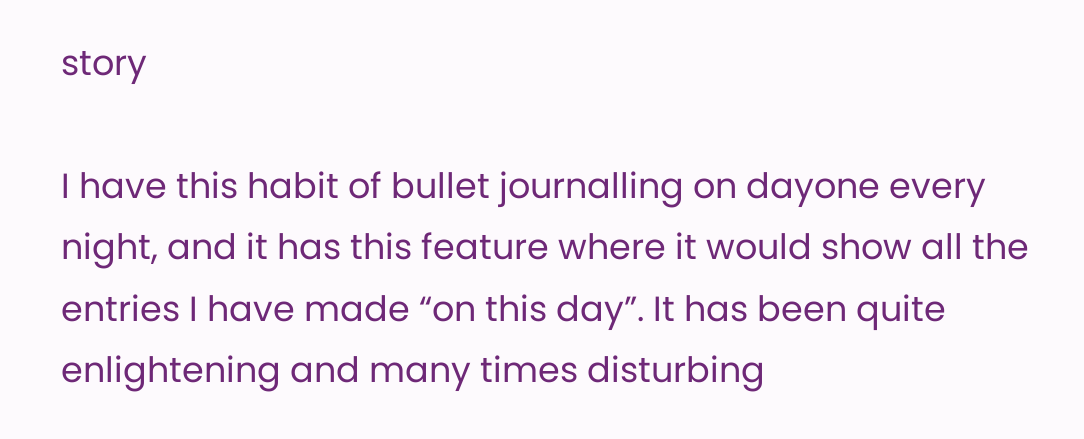story

I have this habit of bullet journalling on dayone every night, and it has this feature where it would show all the entries I have made “on this day”. It has been quite enlightening and many times disturbing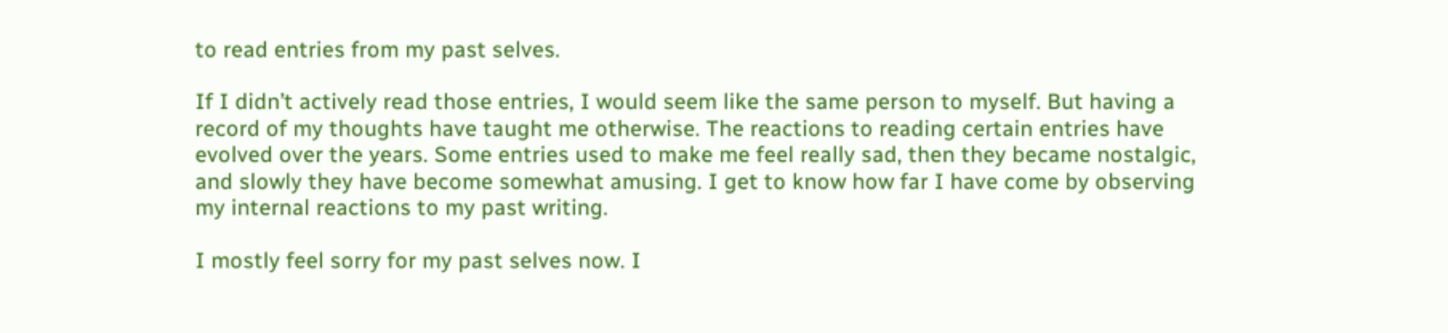to read entries from my past selves.

If I didn’t actively read those entries, I would seem like the same person to myself. But having a record of my thoughts have taught me otherwise. The reactions to reading certain entries have evolved over the years. Some entries used to make me feel really sad, then they became nostalgic, and slowly they have become somewhat amusing. I get to know how far I have come by observing my internal reactions to my past writing.

I mostly feel sorry for my past selves now. I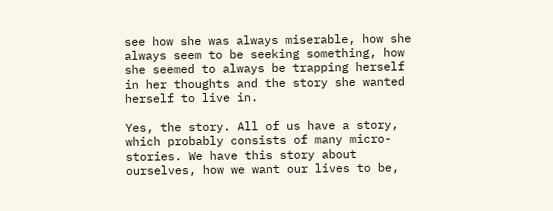see how she was always miserable, how she always seem to be seeking something, how she seemed to always be trapping herself in her thoughts and the story she wanted herself to live in.

Yes, the story. All of us have a story, which probably consists of many micro-stories. We have this story about ourselves, how we want our lives to be,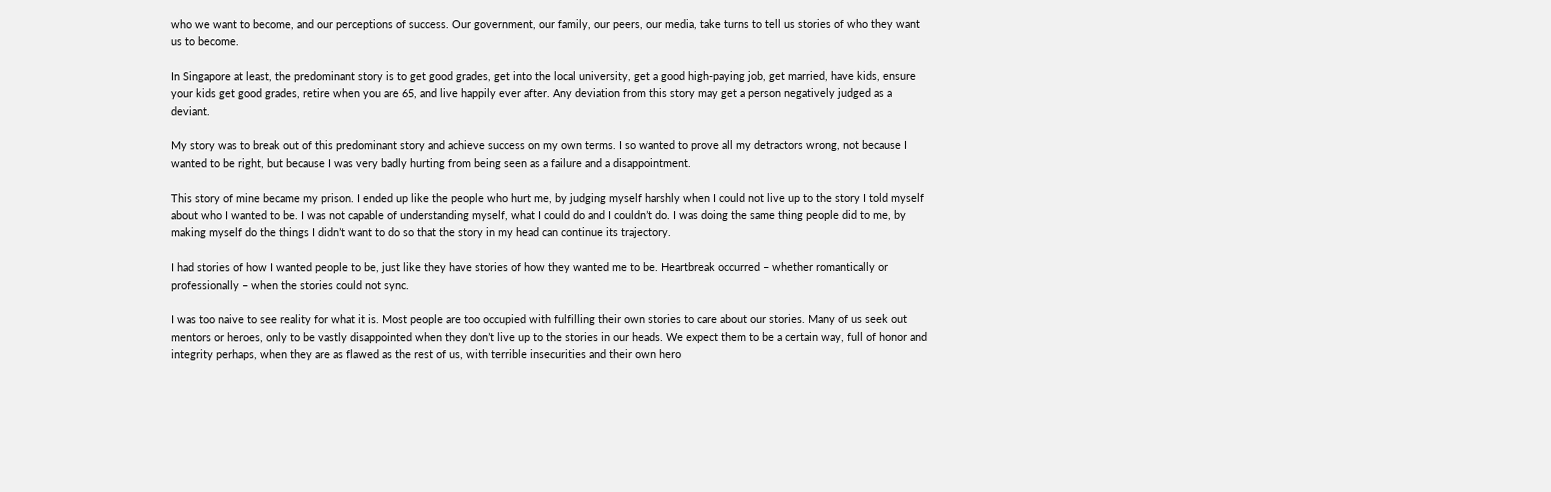who we want to become, and our perceptions of success. Our government, our family, our peers, our media, take turns to tell us stories of who they want us to become.

In Singapore at least, the predominant story is to get good grades, get into the local university, get a good high-paying job, get married, have kids, ensure your kids get good grades, retire when you are 65, and live happily ever after. Any deviation from this story may get a person negatively judged as a deviant.

My story was to break out of this predominant story and achieve success on my own terms. I so wanted to prove all my detractors wrong, not because I wanted to be right, but because I was very badly hurting from being seen as a failure and a disappointment.

This story of mine became my prison. I ended up like the people who hurt me, by judging myself harshly when I could not live up to the story I told myself about who I wanted to be. I was not capable of understanding myself, what I could do and I couldn’t do. I was doing the same thing people did to me, by making myself do the things I didn’t want to do so that the story in my head can continue its trajectory.

I had stories of how I wanted people to be, just like they have stories of how they wanted me to be. Heartbreak occurred – whether romantically or professionally – when the stories could not sync.

I was too naive to see reality for what it is. Most people are too occupied with fulfilling their own stories to care about our stories. Many of us seek out mentors or heroes, only to be vastly disappointed when they don’t live up to the stories in our heads. We expect them to be a certain way, full of honor and integrity perhaps, when they are as flawed as the rest of us, with terrible insecurities and their own hero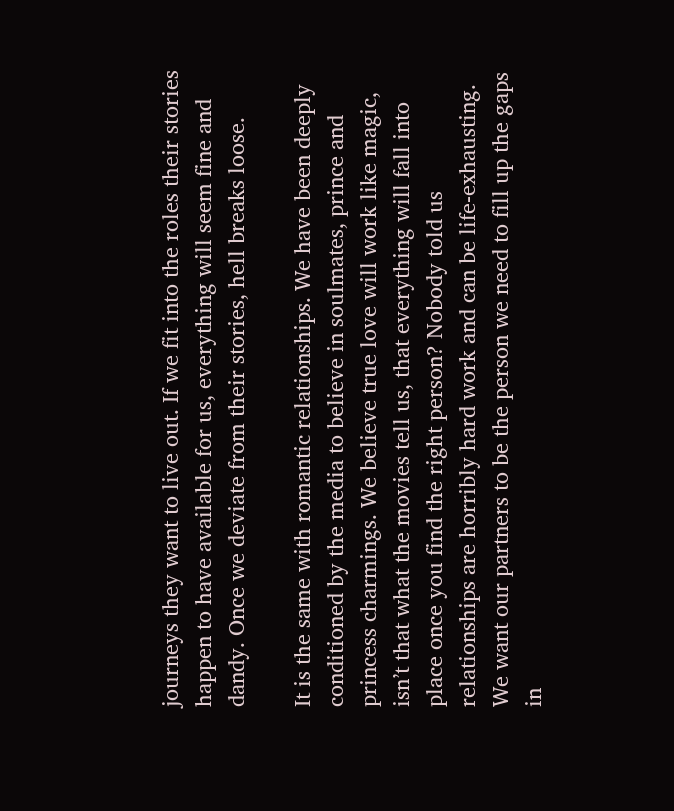journeys they want to live out. If we fit into the roles their stories happen to have available for us, everything will seem fine and dandy. Once we deviate from their stories, hell breaks loose.

It is the same with romantic relationships. We have been deeply conditioned by the media to believe in soulmates, prince and princess charmings. We believe true love will work like magic, isn’t that what the movies tell us, that everything will fall into place once you find the right person? Nobody told us relationships are horribly hard work and can be life-exhausting. We want our partners to be the person we need to fill up the gaps in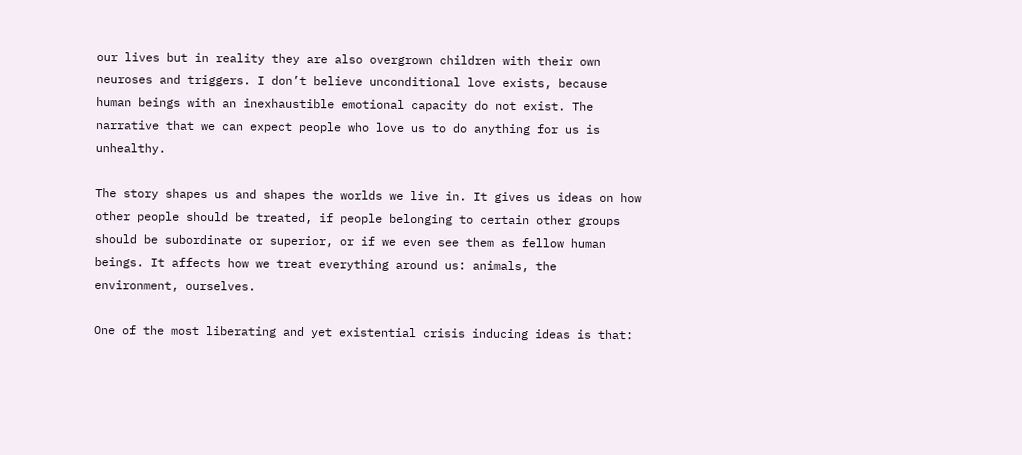our lives but in reality they are also overgrown children with their own neuroses and triggers. I don’t believe unconditional love exists, because human beings with an inexhaustible emotional capacity do not exist. The narrative that we can expect people who love us to do anything for us is unhealthy.

The story shapes us and shapes the worlds we live in. It gives us ideas on how other people should be treated, if people belonging to certain other groups should be subordinate or superior, or if we even see them as fellow human beings. It affects how we treat everything around us: animals, the environment, ourselves.

One of the most liberating and yet existential crisis inducing ideas is that: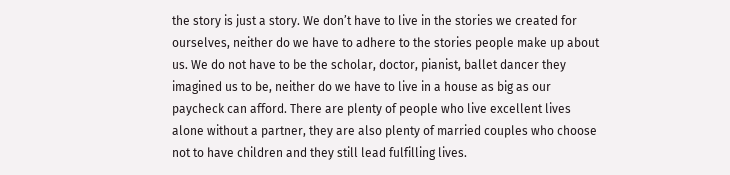the story is just a story. We don’t have to live in the stories we created for ourselves, neither do we have to adhere to the stories people make up about us. We do not have to be the scholar, doctor, pianist, ballet dancer they imagined us to be, neither do we have to live in a house as big as our paycheck can afford. There are plenty of people who live excellent lives alone without a partner, they are also plenty of married couples who choose not to have children and they still lead fulfilling lives.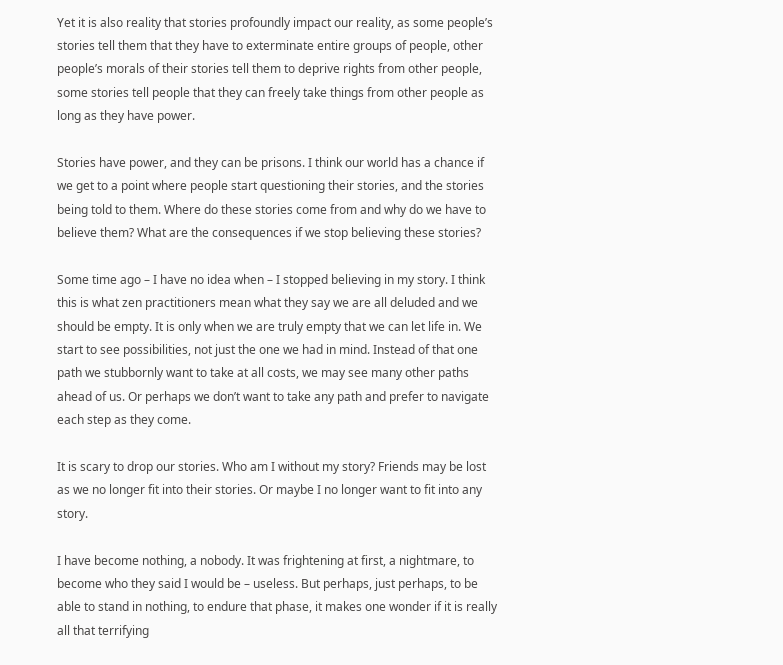Yet it is also reality that stories profoundly impact our reality, as some people’s stories tell them that they have to exterminate entire groups of people, other people’s morals of their stories tell them to deprive rights from other people, some stories tell people that they can freely take things from other people as long as they have power.

Stories have power, and they can be prisons. I think our world has a chance if we get to a point where people start questioning their stories, and the stories being told to them. Where do these stories come from and why do we have to believe them? What are the consequences if we stop believing these stories?

Some time ago – I have no idea when – I stopped believing in my story. I think this is what zen practitioners mean what they say we are all deluded and we should be empty. It is only when we are truly empty that we can let life in. We start to see possibilities, not just the one we had in mind. Instead of that one path we stubbornly want to take at all costs, we may see many other paths ahead of us. Or perhaps we don’t want to take any path and prefer to navigate each step as they come.

It is scary to drop our stories. Who am I without my story? Friends may be lost as we no longer fit into their stories. Or maybe I no longer want to fit into any story.

I have become nothing, a nobody. It was frightening at first, a nightmare, to become who they said I would be – useless. But perhaps, just perhaps, to be able to stand in nothing, to endure that phase, it makes one wonder if it is really all that terrifying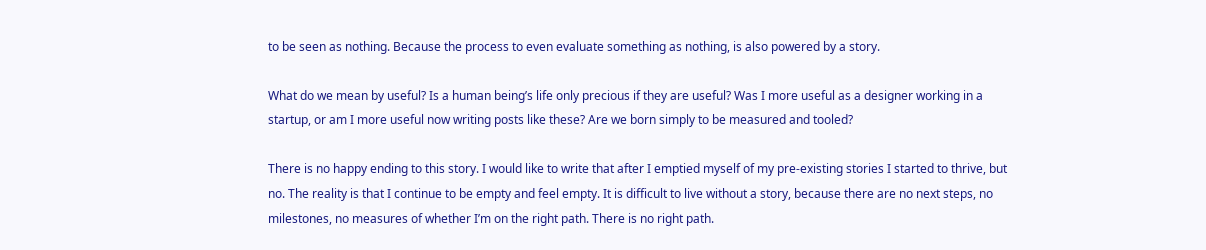to be seen as nothing. Because the process to even evaluate something as nothing, is also powered by a story.

What do we mean by useful? Is a human being’s life only precious if they are useful? Was I more useful as a designer working in a startup, or am I more useful now writing posts like these? Are we born simply to be measured and tooled?

There is no happy ending to this story. I would like to write that after I emptied myself of my pre-existing stories I started to thrive, but no. The reality is that I continue to be empty and feel empty. It is difficult to live without a story, because there are no next steps, no milestones, no measures of whether I’m on the right path. There is no right path.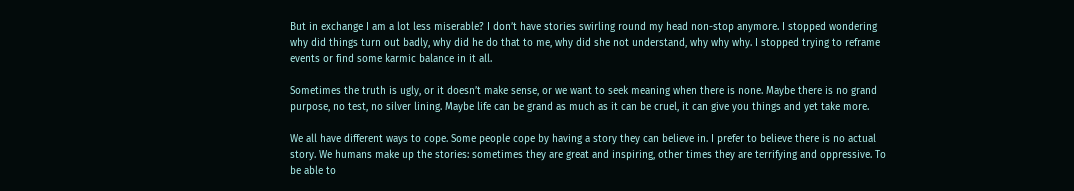But in exchange I am a lot less miserable? I don’t have stories swirling round my head non-stop anymore. I stopped wondering why did things turn out badly, why did he do that to me, why did she not understand, why why why. I stopped trying to reframe events or find some karmic balance in it all.

Sometimes the truth is ugly, or it doesn’t make sense, or we want to seek meaning when there is none. Maybe there is no grand purpose, no test, no silver lining. Maybe life can be grand as much as it can be cruel, it can give you things and yet take more.

We all have different ways to cope. Some people cope by having a story they can believe in. I prefer to believe there is no actual story. We humans make up the stories: sometimes they are great and inspiring, other times they are terrifying and oppressive. To be able to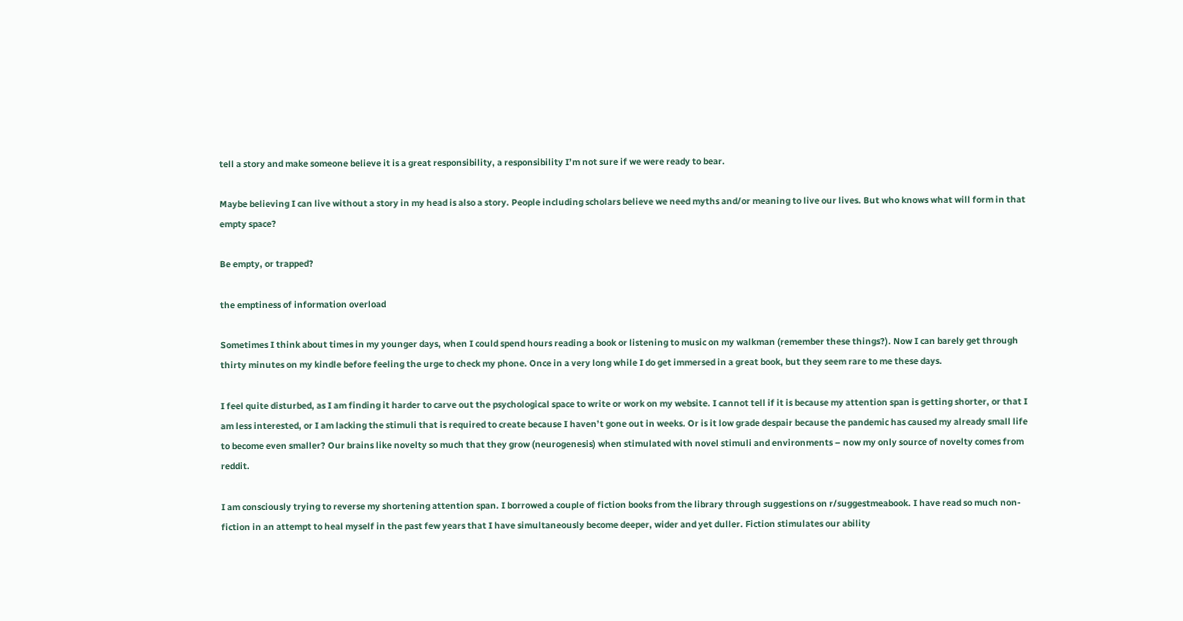tell a story and make someone believe it is a great responsibility, a responsibility I’m not sure if we were ready to bear.

Maybe believing I can live without a story in my head is also a story. People including scholars believe we need myths and/or meaning to live our lives. But who knows what will form in that empty space?

Be empty, or trapped?

the emptiness of information overload

Sometimes I think about times in my younger days, when I could spend hours reading a book or listening to music on my walkman (remember these things?). Now I can barely get through thirty minutes on my kindle before feeling the urge to check my phone. Once in a very long while I do get immersed in a great book, but they seem rare to me these days.

I feel quite disturbed, as I am finding it harder to carve out the psychological space to write or work on my website. I cannot tell if it is because my attention span is getting shorter, or that I am less interested, or I am lacking the stimuli that is required to create because I haven’t gone out in weeks. Or is it low grade despair because the pandemic has caused my already small life to become even smaller? Our brains like novelty so much that they grow (neurogenesis) when stimulated with novel stimuli and environments – now my only source of novelty comes from reddit.

I am consciously trying to reverse my shortening attention span. I borrowed a couple of fiction books from the library through suggestions on r/suggestmeabook. I have read so much non-fiction in an attempt to heal myself in the past few years that I have simultaneously become deeper, wider and yet duller. Fiction stimulates our ability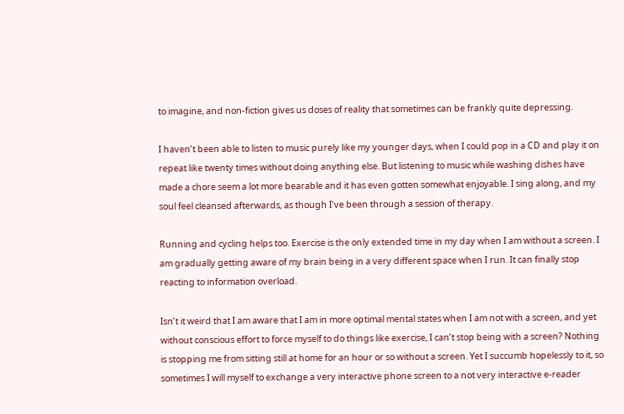to imagine, and non-fiction gives us doses of reality that sometimes can be frankly quite depressing.

I haven’t been able to listen to music purely like my younger days, when I could pop in a CD and play it on repeat like twenty times without doing anything else. But listening to music while washing dishes have made a chore seem a lot more bearable and it has even gotten somewhat enjoyable. I sing along, and my soul feel cleansed afterwards, as though I’ve been through a session of therapy.

Running and cycling helps too. Exercise is the only extended time in my day when I am without a screen. I am gradually getting aware of my brain being in a very different space when I run. It can finally stop reacting to information overload.

Isn’t it weird that I am aware that I am in more optimal mental states when I am not with a screen, and yet without conscious effort to force myself to do things like exercise, I can’t stop being with a screen? Nothing is stopping me from sitting still at home for an hour or so without a screen. Yet I succumb hopelessly to it, so sometimes I will myself to exchange a very interactive phone screen to a not very interactive e-reader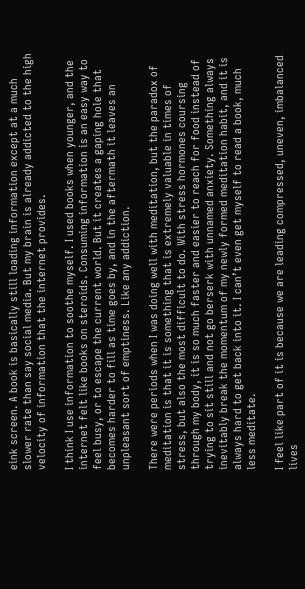eink screen. A book is basically still loading information except at a much slower rate than say social media. But my brain is already addicted to the high velocity of information that the internet provides.

I think I use information to soothe myself. I used books when younger, and the internet felt like books on steroids. Consuming information is an easy way to feel busy, or to escape the current world. But it creates a gaping hole that becomes harder to fill as time goes by, and in the aftermath it leaves an unpleasant sort of emptiness. Like any addiction.

There were periods when I was doing well with meditation, but the paradox of meditation is that it is something that is extremely valuable in times of stress, but also the most difficult to do. With stress hormones coursing through my body, it is so much faster and easier to reach for food instead of trying to sit still and not go berserk with unnamed anxiety. Something always inevitably break the momentum of my newly formed meditation habit, and it is always hard to get back into it. I can’t even get myself to read a book, much less meditate.

I feel like part of it is because we are leading compressed, uneven, imbalanced lives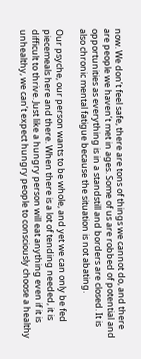now. We don’t feel safe, there are tons of things we cannot do, and there are people we haven’t met in ages. Some of us are robbed of potential and opportunities as everything is in a standstill and borders are closed. It is also chronic mental fatigue because the situation is not abating.

Our psyche, our person wants to be whole, and yet we can only be fed piecemeals here and there. When there is a lot of tending needed, it is difficult to thrive. Just like a hungry person will eat anything even if it is unhealthy, we can’t expect hungry people to consciously choose a healthy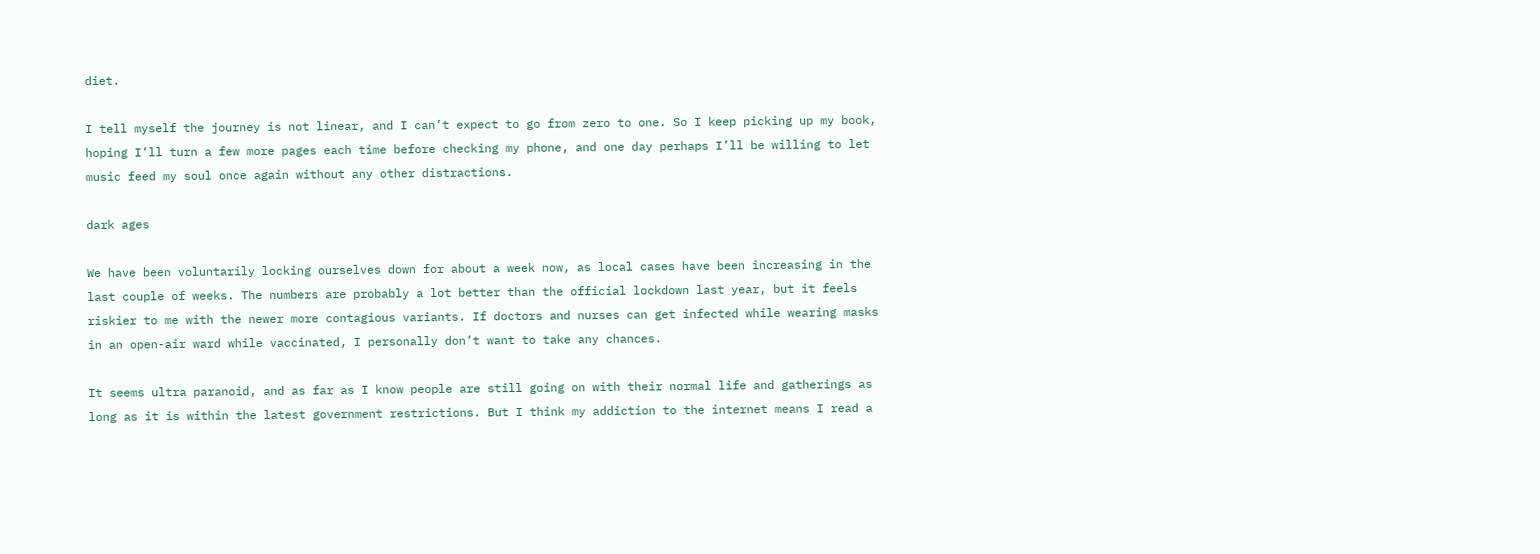diet.

I tell myself the journey is not linear, and I can’t expect to go from zero to one. So I keep picking up my book, hoping I’ll turn a few more pages each time before checking my phone, and one day perhaps I’ll be willing to let music feed my soul once again without any other distractions.

dark ages

We have been voluntarily locking ourselves down for about a week now, as local cases have been increasing in the last couple of weeks. The numbers are probably a lot better than the official lockdown last year, but it feels riskier to me with the newer more contagious variants. If doctors and nurses can get infected while wearing masks in an open-air ward while vaccinated, I personally don’t want to take any chances.

It seems ultra paranoid, and as far as I know people are still going on with their normal life and gatherings as long as it is within the latest government restrictions. But I think my addiction to the internet means I read a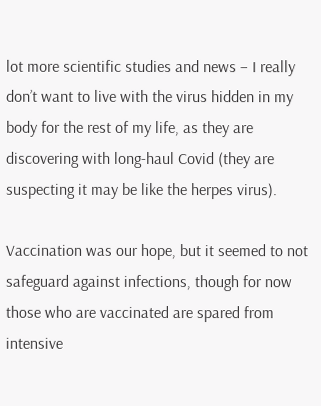lot more scientific studies and news – I really don’t want to live with the virus hidden in my body for the rest of my life, as they are discovering with long-haul Covid (they are suspecting it may be like the herpes virus).

Vaccination was our hope, but it seemed to not safeguard against infections, though for now those who are vaccinated are spared from intensive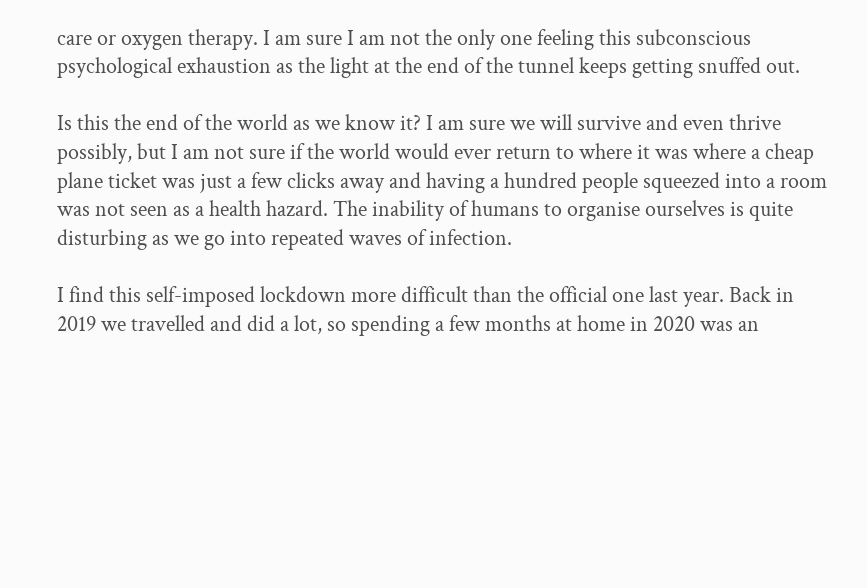care or oxygen therapy. I am sure I am not the only one feeling this subconscious psychological exhaustion as the light at the end of the tunnel keeps getting snuffed out.

Is this the end of the world as we know it? I am sure we will survive and even thrive possibly, but I am not sure if the world would ever return to where it was where a cheap plane ticket was just a few clicks away and having a hundred people squeezed into a room was not seen as a health hazard. The inability of humans to organise ourselves is quite disturbing as we go into repeated waves of infection.

I find this self-imposed lockdown more difficult than the official one last year. Back in 2019 we travelled and did a lot, so spending a few months at home in 2020 was an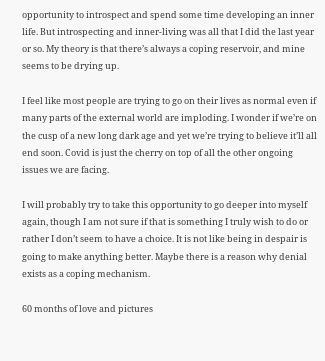opportunity to introspect and spend some time developing an inner life. But introspecting and inner-living was all that I did the last year or so. My theory is that there’s always a coping reservoir, and mine seems to be drying up.

I feel like most people are trying to go on their lives as normal even if many parts of the external world are imploding. I wonder if we’re on the cusp of a new long dark age and yet we’re trying to believe it’ll all end soon. Covid is just the cherry on top of all the other ongoing issues we are facing.

I will probably try to take this opportunity to go deeper into myself again, though I am not sure if that is something I truly wish to do or rather I don’t seem to have a choice. It is not like being in despair is going to make anything better. Maybe there is a reason why denial exists as a coping mechanism.

60 months of love and pictures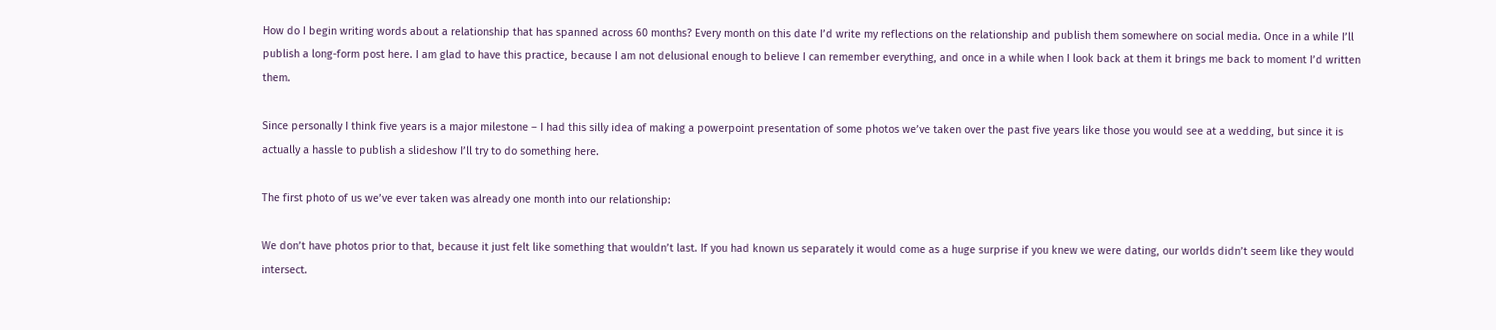How do I begin writing words about a relationship that has spanned across 60 months? Every month on this date I’d write my reflections on the relationship and publish them somewhere on social media. Once in a while I’ll publish a long-form post here. I am glad to have this practice, because I am not delusional enough to believe I can remember everything, and once in a while when I look back at them it brings me back to moment I’d written them.

Since personally I think five years is a major milestone – I had this silly idea of making a powerpoint presentation of some photos we’ve taken over the past five years like those you would see at a wedding, but since it is actually a hassle to publish a slideshow I’ll try to do something here.

The first photo of us we’ve ever taken was already one month into our relationship:

We don’t have photos prior to that, because it just felt like something that wouldn’t last. If you had known us separately it would come as a huge surprise if you knew we were dating, our worlds didn’t seem like they would intersect.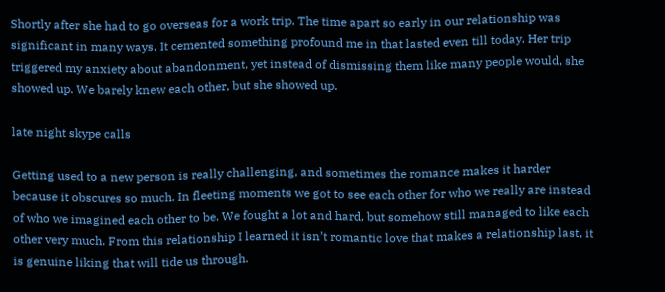Shortly after she had to go overseas for a work trip. The time apart so early in our relationship was significant in many ways. It cemented something profound me in that lasted even till today. Her trip triggered my anxiety about abandonment, yet instead of dismissing them like many people would, she showed up. We barely knew each other, but she showed up.

late night skype calls

Getting used to a new person is really challenging, and sometimes the romance makes it harder because it obscures so much. In fleeting moments we got to see each other for who we really are instead of who we imagined each other to be. We fought a lot and hard, but somehow still managed to like each other very much. From this relationship I learned it isn’t romantic love that makes a relationship last, it is genuine liking that will tide us through.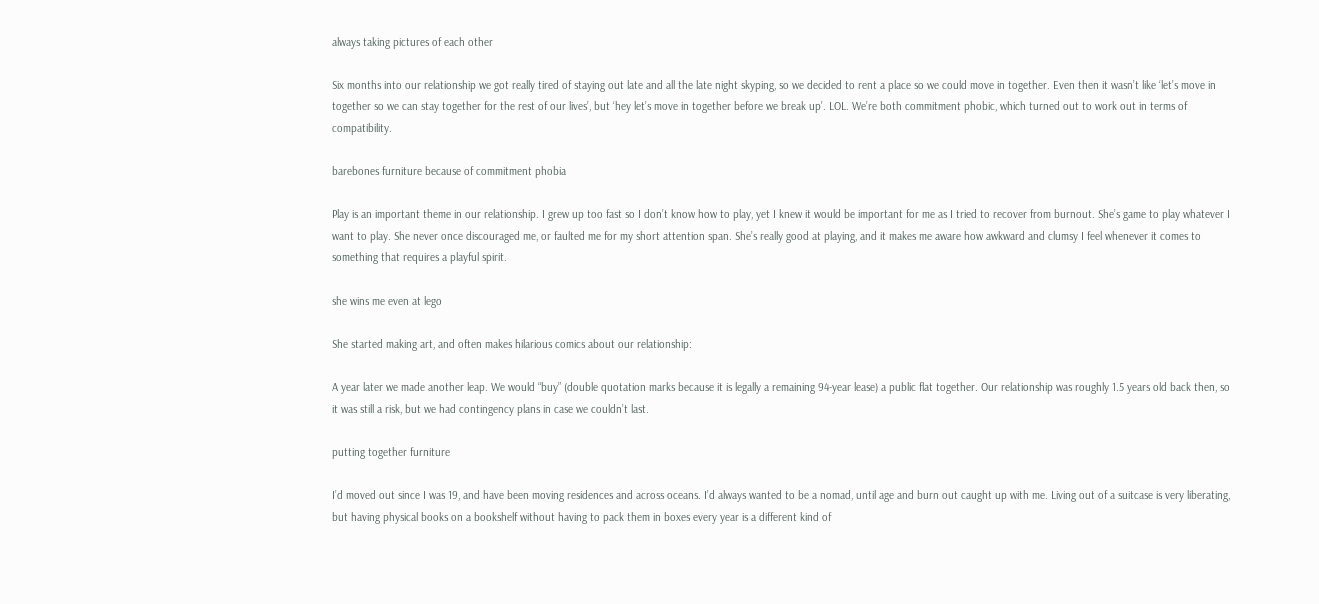always taking pictures of each other

Six months into our relationship we got really tired of staying out late and all the late night skyping, so we decided to rent a place so we could move in together. Even then it wasn’t like ‘let’s move in together so we can stay together for the rest of our lives’, but ‘hey let’s move in together before we break up’. LOL. We’re both commitment phobic, which turned out to work out in terms of compatibility.

barebones furniture because of commitment phobia

Play is an important theme in our relationship. I grew up too fast so I don’t know how to play, yet I knew it would be important for me as I tried to recover from burnout. She’s game to play whatever I want to play. She never once discouraged me, or faulted me for my short attention span. She’s really good at playing, and it makes me aware how awkward and clumsy I feel whenever it comes to something that requires a playful spirit.

she wins me even at lego

She started making art, and often makes hilarious comics about our relationship:

A year later we made another leap. We would “buy” (double quotation marks because it is legally a remaining 94-year lease) a public flat together. Our relationship was roughly 1.5 years old back then, so it was still a risk, but we had contingency plans in case we couldn’t last.

putting together furniture

I’d moved out since I was 19, and have been moving residences and across oceans. I’d always wanted to be a nomad, until age and burn out caught up with me. Living out of a suitcase is very liberating, but having physical books on a bookshelf without having to pack them in boxes every year is a different kind of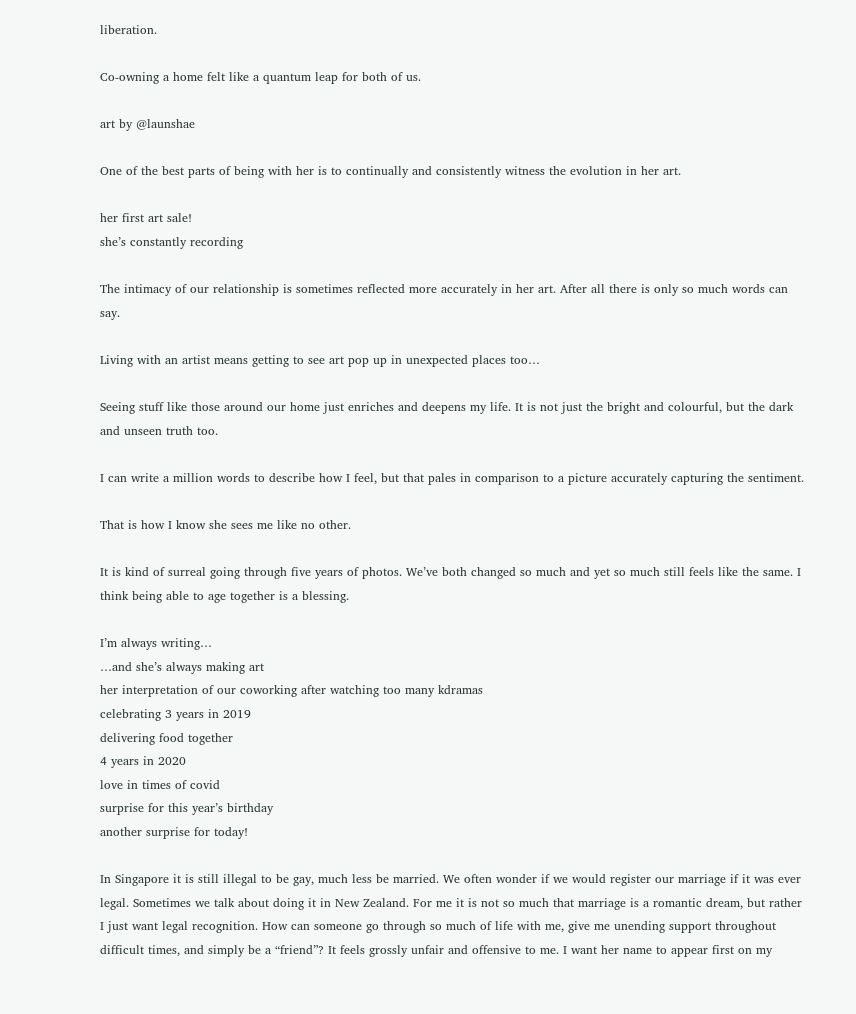liberation.

Co-owning a home felt like a quantum leap for both of us.

art by @launshae

One of the best parts of being with her is to continually and consistently witness the evolution in her art.

her first art sale!
she’s constantly recording

The intimacy of our relationship is sometimes reflected more accurately in her art. After all there is only so much words can say.

Living with an artist means getting to see art pop up in unexpected places too…

Seeing stuff like those around our home just enriches and deepens my life. It is not just the bright and colourful, but the dark and unseen truth too.

I can write a million words to describe how I feel, but that pales in comparison to a picture accurately capturing the sentiment.

That is how I know she sees me like no other.

It is kind of surreal going through five years of photos. We’ve both changed so much and yet so much still feels like the same. I think being able to age together is a blessing.

I’m always writing…
…and she’s always making art
her interpretation of our coworking after watching too many kdramas
celebrating 3 years in 2019
delivering food together
4 years in 2020
love in times of covid
surprise for this year’s birthday
another surprise for today!

In Singapore it is still illegal to be gay, much less be married. We often wonder if we would register our marriage if it was ever legal. Sometimes we talk about doing it in New Zealand. For me it is not so much that marriage is a romantic dream, but rather I just want legal recognition. How can someone go through so much of life with me, give me unending support throughout difficult times, and simply be a “friend”? It feels grossly unfair and offensive to me. I want her name to appear first on my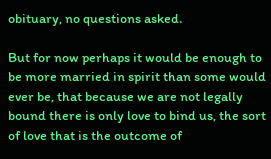obituary, no questions asked.

But for now perhaps it would be enough to be more married in spirit than some would ever be, that because we are not legally bound there is only love to bind us, the sort of love that is the outcome of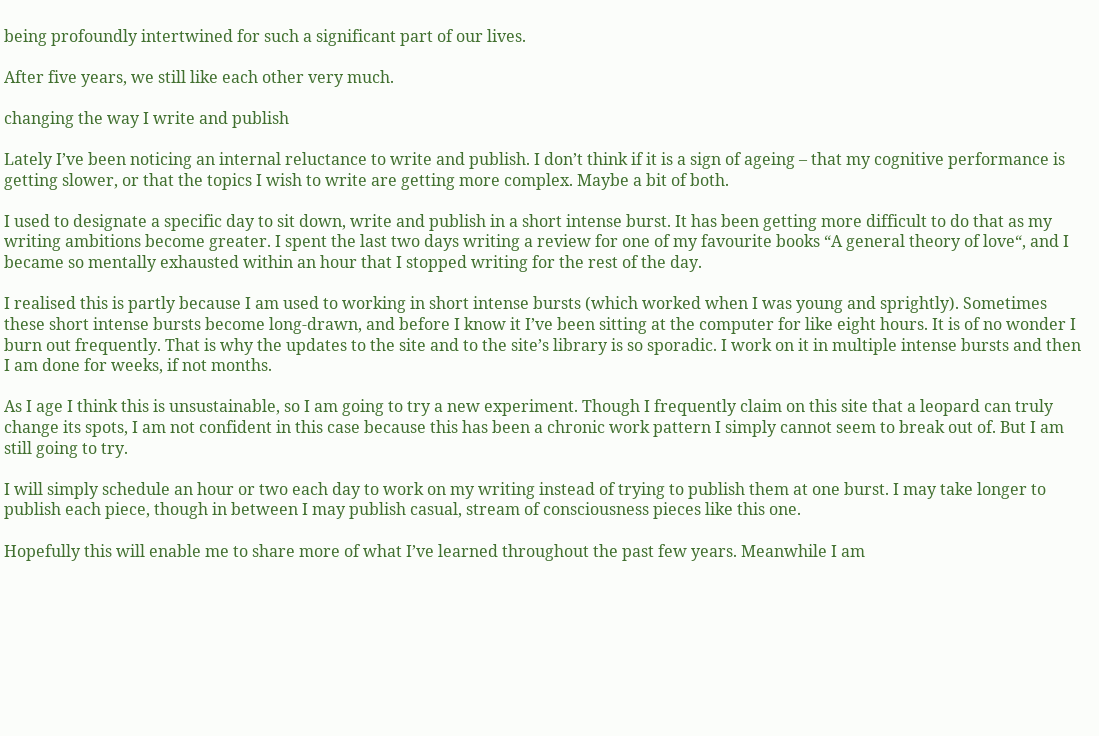being profoundly intertwined for such a significant part of our lives.

After five years, we still like each other very much.

changing the way I write and publish

Lately I’ve been noticing an internal reluctance to write and publish. I don’t think if it is a sign of ageing – that my cognitive performance is getting slower, or that the topics I wish to write are getting more complex. Maybe a bit of both.

I used to designate a specific day to sit down, write and publish in a short intense burst. It has been getting more difficult to do that as my writing ambitions become greater. I spent the last two days writing a review for one of my favourite books “A general theory of love“, and I became so mentally exhausted within an hour that I stopped writing for the rest of the day.

I realised this is partly because I am used to working in short intense bursts (which worked when I was young and sprightly). Sometimes these short intense bursts become long-drawn, and before I know it I’ve been sitting at the computer for like eight hours. It is of no wonder I burn out frequently. That is why the updates to the site and to the site’s library is so sporadic. I work on it in multiple intense bursts and then I am done for weeks, if not months.

As I age I think this is unsustainable, so I am going to try a new experiment. Though I frequently claim on this site that a leopard can truly change its spots, I am not confident in this case because this has been a chronic work pattern I simply cannot seem to break out of. But I am still going to try.

I will simply schedule an hour or two each day to work on my writing instead of trying to publish them at one burst. I may take longer to publish each piece, though in between I may publish casual, stream of consciousness pieces like this one.

Hopefully this will enable me to share more of what I’ve learned throughout the past few years. Meanwhile I am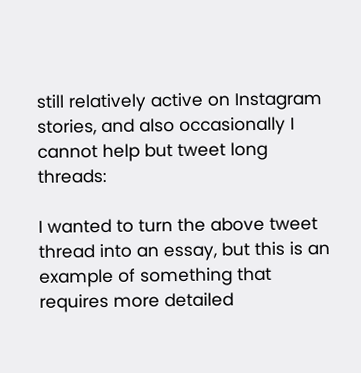still relatively active on Instagram stories, and also occasionally I cannot help but tweet long threads:

I wanted to turn the above tweet thread into an essay, but this is an example of something that requires more detailed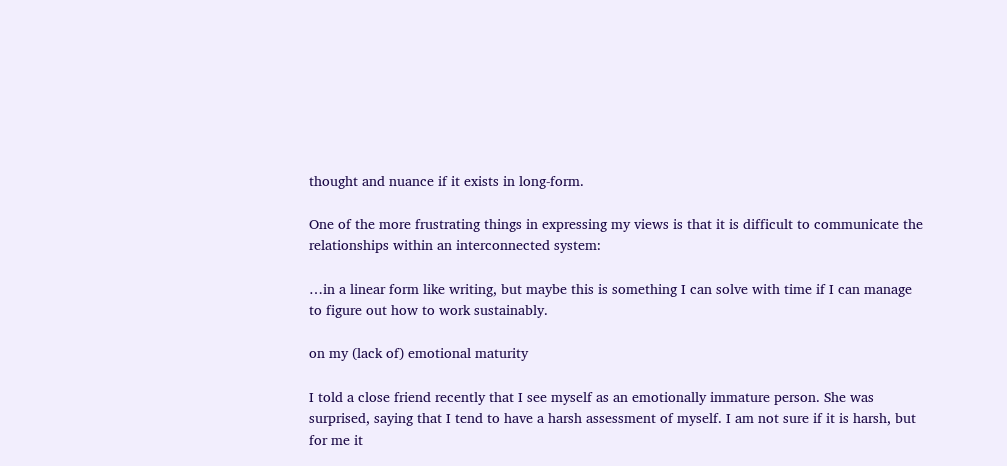thought and nuance if it exists in long-form.

One of the more frustrating things in expressing my views is that it is difficult to communicate the relationships within an interconnected system:

…in a linear form like writing, but maybe this is something I can solve with time if I can manage to figure out how to work sustainably.

on my (lack of) emotional maturity

I told a close friend recently that I see myself as an emotionally immature person. She was surprised, saying that I tend to have a harsh assessment of myself. I am not sure if it is harsh, but for me it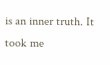is an inner truth. It took me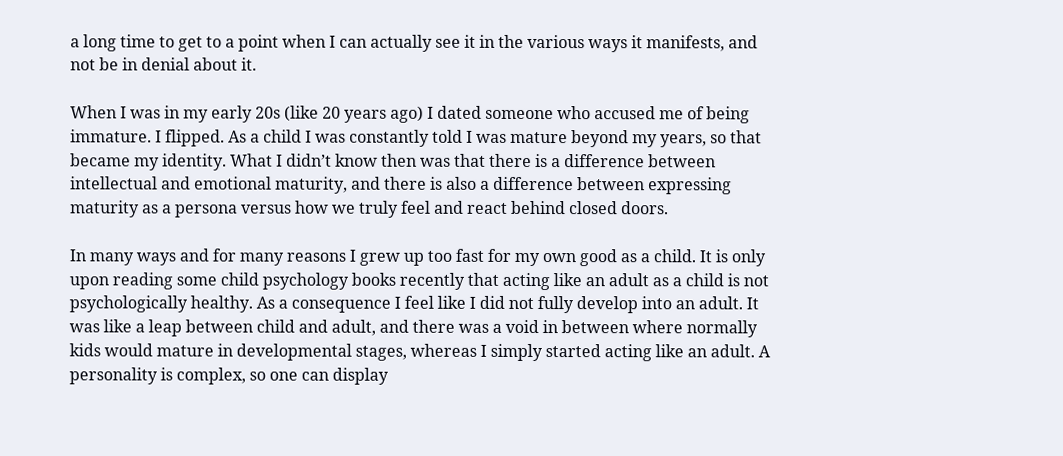a long time to get to a point when I can actually see it in the various ways it manifests, and not be in denial about it.

When I was in my early 20s (like 20 years ago) I dated someone who accused me of being immature. I flipped. As a child I was constantly told I was mature beyond my years, so that became my identity. What I didn’t know then was that there is a difference between intellectual and emotional maturity, and there is also a difference between expressing maturity as a persona versus how we truly feel and react behind closed doors.

In many ways and for many reasons I grew up too fast for my own good as a child. It is only upon reading some child psychology books recently that acting like an adult as a child is not psychologically healthy. As a consequence I feel like I did not fully develop into an adult. It was like a leap between child and adult, and there was a void in between where normally kids would mature in developmental stages, whereas I simply started acting like an adult. A personality is complex, so one can display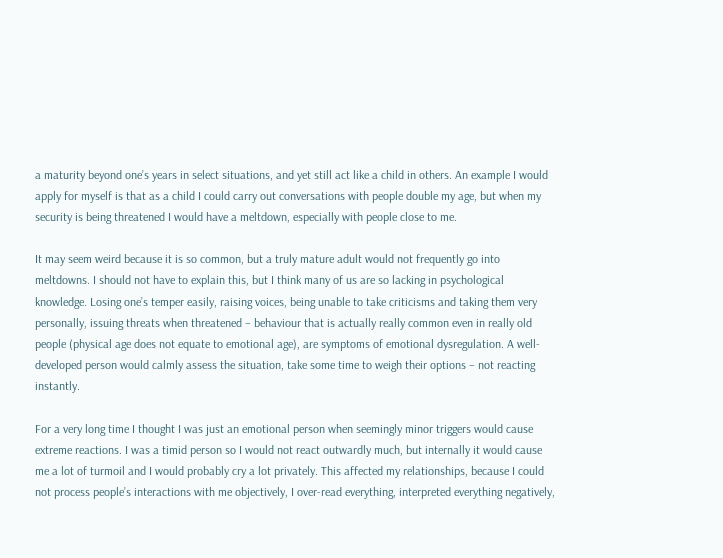a maturity beyond one’s years in select situations, and yet still act like a child in others. An example I would apply for myself is that as a child I could carry out conversations with people double my age, but when my security is being threatened I would have a meltdown, especially with people close to me.

It may seem weird because it is so common, but a truly mature adult would not frequently go into meltdowns. I should not have to explain this, but I think many of us are so lacking in psychological knowledge. Losing one’s temper easily, raising voices, being unable to take criticisms and taking them very personally, issuing threats when threatened – behaviour that is actually really common even in really old people (physical age does not equate to emotional age), are symptoms of emotional dysregulation. A well-developed person would calmly assess the situation, take some time to weigh their options – not reacting instantly.

For a very long time I thought I was just an emotional person when seemingly minor triggers would cause extreme reactions. I was a timid person so I would not react outwardly much, but internally it would cause me a lot of turmoil and I would probably cry a lot privately. This affected my relationships, because I could not process people’s interactions with me objectively, I over-read everything, interpreted everything negatively,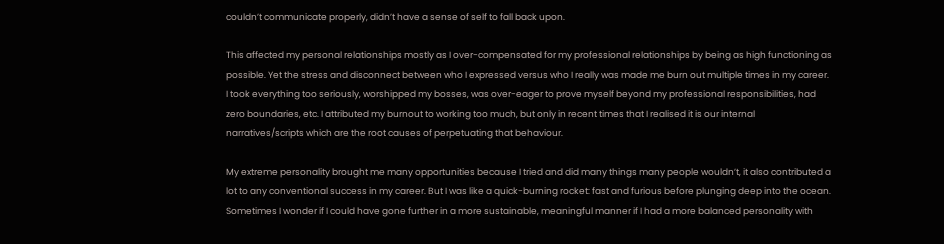couldn’t communicate properly, didn’t have a sense of self to fall back upon.

This affected my personal relationships mostly as I over-compensated for my professional relationships by being as high functioning as possible. Yet the stress and disconnect between who I expressed versus who I really was made me burn out multiple times in my career. I took everything too seriously, worshipped my bosses, was over-eager to prove myself beyond my professional responsibilities, had zero boundaries, etc. I attributed my burnout to working too much, but only in recent times that I realised it is our internal narratives/scripts which are the root causes of perpetuating that behaviour.

My extreme personality brought me many opportunities because I tried and did many things many people wouldn’t, it also contributed a lot to any conventional success in my career. But I was like a quick-burning rocket: fast and furious before plunging deep into the ocean. Sometimes I wonder if I could have gone further in a more sustainable, meaningful manner if I had a more balanced personality with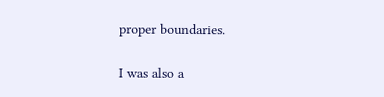proper boundaries.

I was also a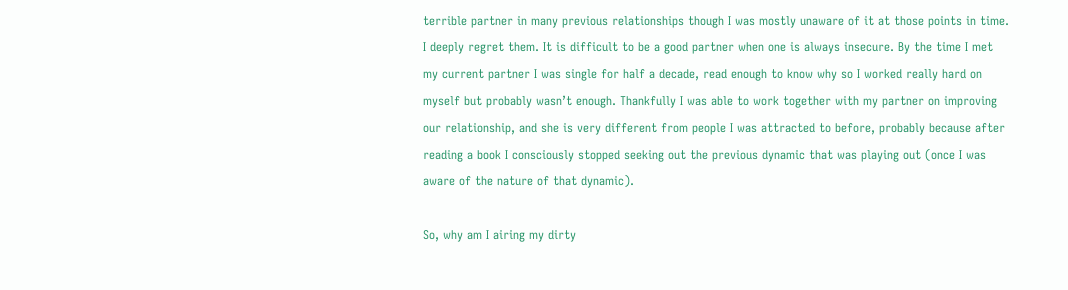terrible partner in many previous relationships though I was mostly unaware of it at those points in time. I deeply regret them. It is difficult to be a good partner when one is always insecure. By the time I met my current partner I was single for half a decade, read enough to know why so I worked really hard on myself but probably wasn’t enough. Thankfully I was able to work together with my partner on improving our relationship, and she is very different from people I was attracted to before, probably because after reading a book I consciously stopped seeking out the previous dynamic that was playing out (once I was aware of the nature of that dynamic).

So, why am I airing my dirty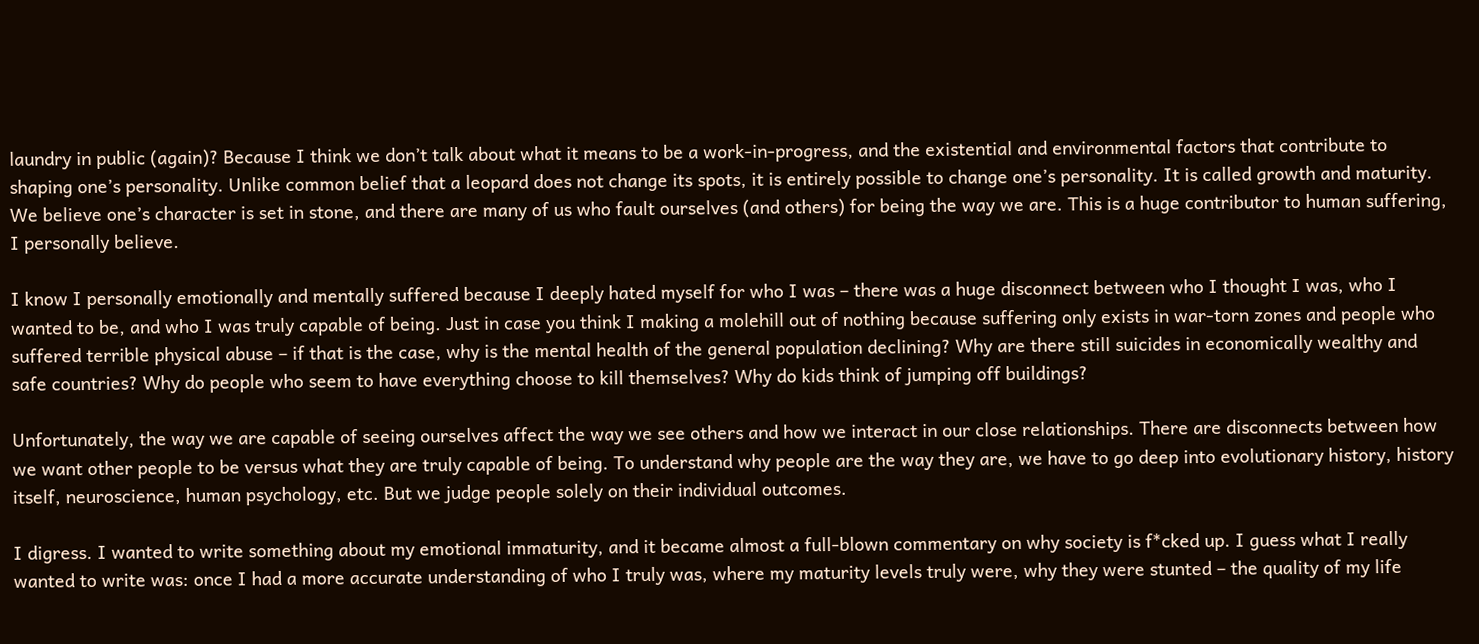laundry in public (again)? Because I think we don’t talk about what it means to be a work-in-progress, and the existential and environmental factors that contribute to shaping one’s personality. Unlike common belief that a leopard does not change its spots, it is entirely possible to change one’s personality. It is called growth and maturity. We believe one’s character is set in stone, and there are many of us who fault ourselves (and others) for being the way we are. This is a huge contributor to human suffering, I personally believe.

I know I personally emotionally and mentally suffered because I deeply hated myself for who I was – there was a huge disconnect between who I thought I was, who I wanted to be, and who I was truly capable of being. Just in case you think I making a molehill out of nothing because suffering only exists in war-torn zones and people who suffered terrible physical abuse – if that is the case, why is the mental health of the general population declining? Why are there still suicides in economically wealthy and safe countries? Why do people who seem to have everything choose to kill themselves? Why do kids think of jumping off buildings?

Unfortunately, the way we are capable of seeing ourselves affect the way we see others and how we interact in our close relationships. There are disconnects between how we want other people to be versus what they are truly capable of being. To understand why people are the way they are, we have to go deep into evolutionary history, history itself, neuroscience, human psychology, etc. But we judge people solely on their individual outcomes.

I digress. I wanted to write something about my emotional immaturity, and it became almost a full-blown commentary on why society is f*cked up. I guess what I really wanted to write was: once I had a more accurate understanding of who I truly was, where my maturity levels truly were, why they were stunted – the quality of my life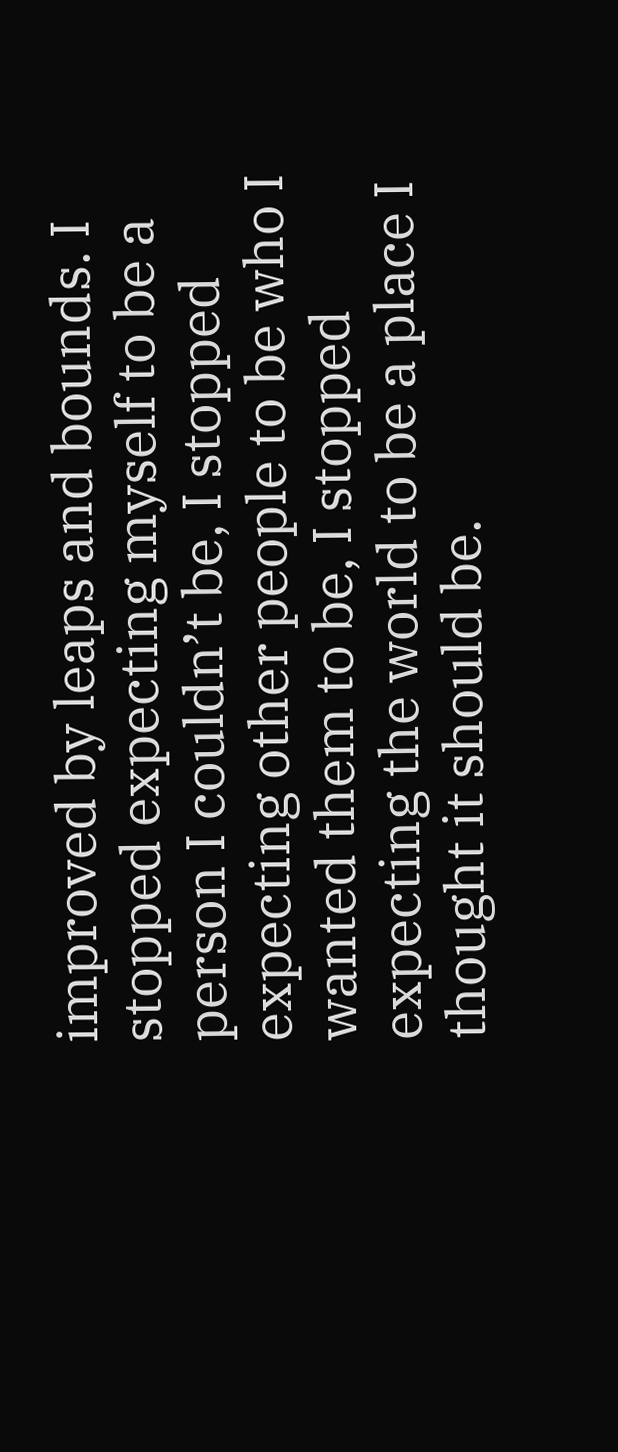improved by leaps and bounds. I stopped expecting myself to be a person I couldn’t be, I stopped expecting other people to be who I wanted them to be, I stopped expecting the world to be a place I thought it should be.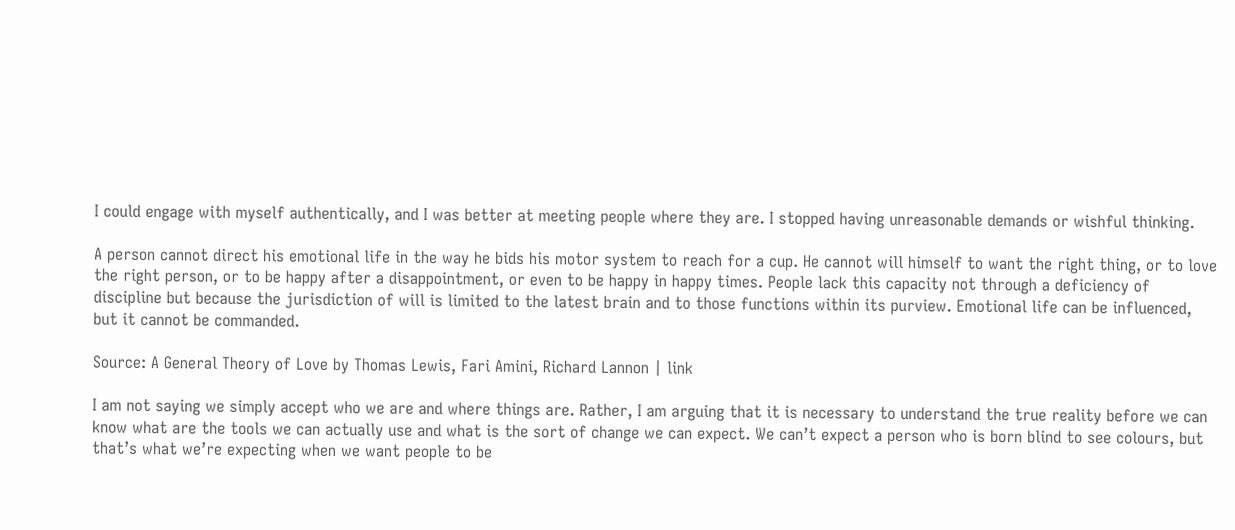I could engage with myself authentically, and I was better at meeting people where they are. I stopped having unreasonable demands or wishful thinking.

A person cannot direct his emotional life in the way he bids his motor system to reach for a cup. He cannot will himself to want the right thing, or to love the right person, or to be happy after a disappointment, or even to be happy in happy times. People lack this capacity not through a deficiency of discipline but because the jurisdiction of will is limited to the latest brain and to those functions within its purview. Emotional life can be influenced, but it cannot be commanded.

Source: A General Theory of Love by Thomas Lewis, Fari Amini, Richard Lannon | link

I am not saying we simply accept who we are and where things are. Rather, I am arguing that it is necessary to understand the true reality before we can know what are the tools we can actually use and what is the sort of change we can expect. We can’t expect a person who is born blind to see colours, but that’s what we’re expecting when we want people to be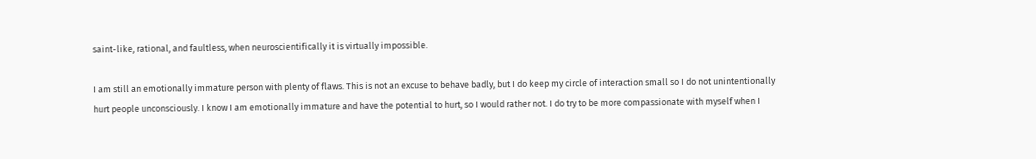saint-like, rational, and faultless, when neuroscientifically it is virtually impossible.

I am still an emotionally immature person with plenty of flaws. This is not an excuse to behave badly, but I do keep my circle of interaction small so I do not unintentionally hurt people unconsciously. I know I am emotionally immature and have the potential to hurt, so I would rather not. I do try to be more compassionate with myself when I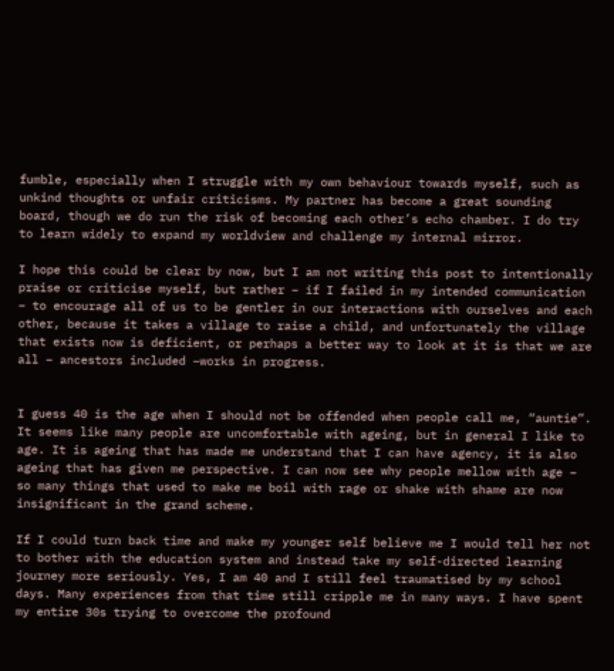fumble, especially when I struggle with my own behaviour towards myself, such as unkind thoughts or unfair criticisms. My partner has become a great sounding board, though we do run the risk of becoming each other’s echo chamber. I do try to learn widely to expand my worldview and challenge my internal mirror.

I hope this could be clear by now, but I am not writing this post to intentionally praise or criticise myself, but rather – if I failed in my intended communication – to encourage all of us to be gentler in our interactions with ourselves and each other, because it takes a village to raise a child, and unfortunately the village that exists now is deficient, or perhaps a better way to look at it is that we are all – ancestors included –works in progress.


I guess 40 is the age when I should not be offended when people call me, “auntie”. It seems like many people are uncomfortable with ageing, but in general I like to age. It is ageing that has made me understand that I can have agency, it is also ageing that has given me perspective. I can now see why people mellow with age – so many things that used to make me boil with rage or shake with shame are now insignificant in the grand scheme.

If I could turn back time and make my younger self believe me I would tell her not to bother with the education system and instead take my self-directed learning journey more seriously. Yes, I am 40 and I still feel traumatised by my school days. Many experiences from that time still cripple me in many ways. I have spent my entire 30s trying to overcome the profound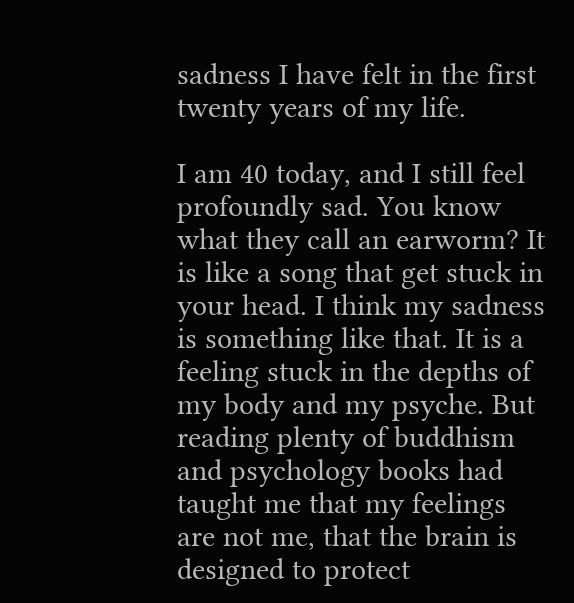sadness I have felt in the first twenty years of my life.

I am 40 today, and I still feel profoundly sad. You know what they call an earworm? It is like a song that get stuck in your head. I think my sadness is something like that. It is a feeling stuck in the depths of my body and my psyche. But reading plenty of buddhism and psychology books had taught me that my feelings are not me, that the brain is designed to protect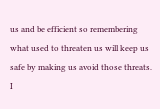us and be efficient so remembering what used to threaten us will keep us safe by making us avoid those threats. I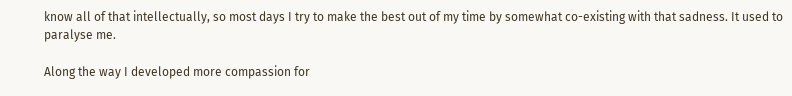know all of that intellectually, so most days I try to make the best out of my time by somewhat co-existing with that sadness. It used to paralyse me.

Along the way I developed more compassion for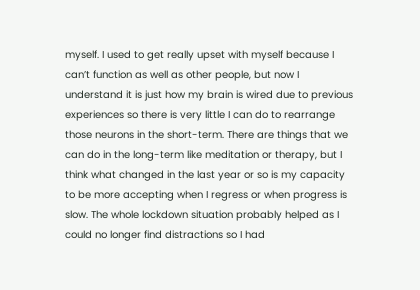myself. I used to get really upset with myself because I can’t function as well as other people, but now I understand it is just how my brain is wired due to previous experiences so there is very little I can do to rearrange those neurons in the short-term. There are things that we can do in the long-term like meditation or therapy, but I think what changed in the last year or so is my capacity to be more accepting when I regress or when progress is slow. The whole lockdown situation probably helped as I could no longer find distractions so I had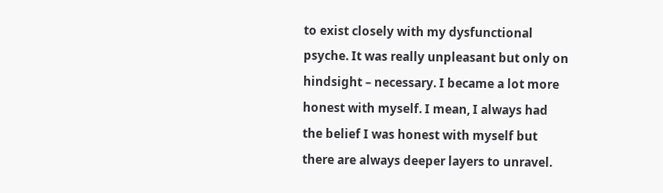to exist closely with my dysfunctional psyche. It was really unpleasant but only on hindsight – necessary. I became a lot more honest with myself. I mean, I always had the belief I was honest with myself but there are always deeper layers to unravel.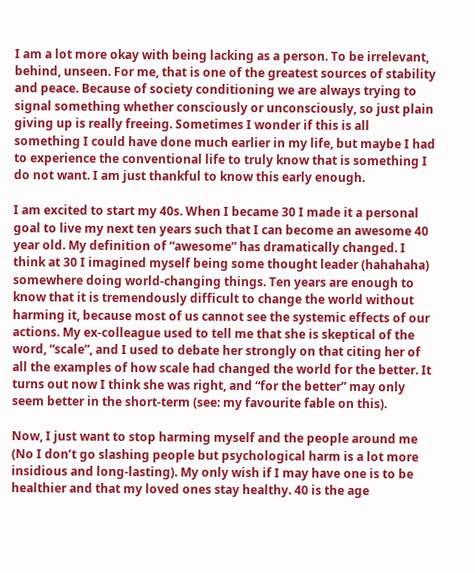I am a lot more okay with being lacking as a person. To be irrelevant, behind, unseen. For me, that is one of the greatest sources of stability and peace. Because of society conditioning we are always trying to signal something whether consciously or unconsciously, so just plain giving up is really freeing. Sometimes I wonder if this is all something I could have done much earlier in my life, but maybe I had to experience the conventional life to truly know that is something I do not want. I am just thankful to know this early enough.

I am excited to start my 40s. When I became 30 I made it a personal goal to live my next ten years such that I can become an awesome 40 year old. My definition of “awesome” has dramatically changed. I think at 30 I imagined myself being some thought leader (hahahaha) somewhere doing world-changing things. Ten years are enough to know that it is tremendously difficult to change the world without harming it, because most of us cannot see the systemic effects of our actions. My ex-colleague used to tell me that she is skeptical of the word, “scale”, and I used to debate her strongly on that citing her of all the examples of how scale had changed the world for the better. It turns out now I think she was right, and “for the better” may only seem better in the short-term (see: my favourite fable on this).

Now, I just want to stop harming myself and the people around me (No I don’t go slashing people but psychological harm is a lot more insidious and long-lasting). My only wish if I may have one is to be healthier and that my loved ones stay healthy. 40 is the age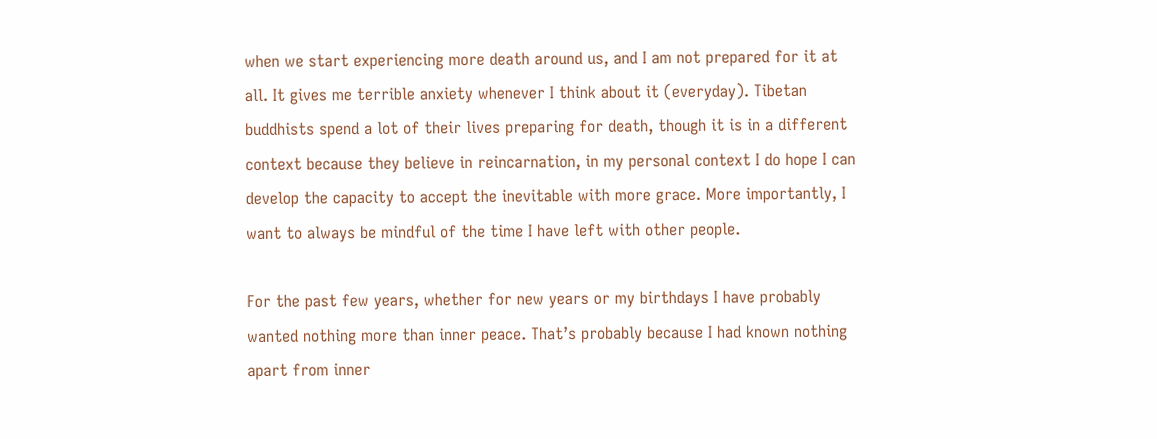when we start experiencing more death around us, and I am not prepared for it at all. It gives me terrible anxiety whenever I think about it (everyday). Tibetan buddhists spend a lot of their lives preparing for death, though it is in a different context because they believe in reincarnation, in my personal context I do hope I can develop the capacity to accept the inevitable with more grace. More importantly, I want to always be mindful of the time I have left with other people.

For the past few years, whether for new years or my birthdays I have probably wanted nothing more than inner peace. That’s probably because I had known nothing apart from inner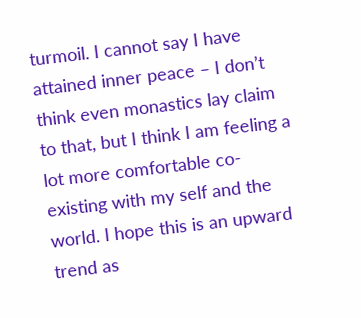turmoil. I cannot say I have attained inner peace – I don’t think even monastics lay claim to that, but I think I am feeling a lot more comfortable co-existing with my self and the world. I hope this is an upward trend as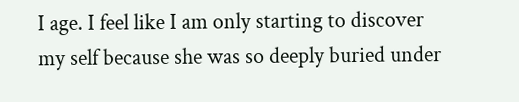I age. I feel like I am only starting to discover my self because she was so deeply buried under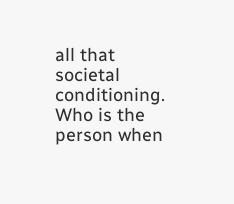all that societal conditioning. Who is the person when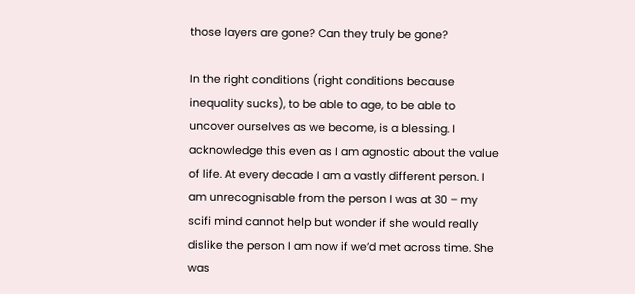those layers are gone? Can they truly be gone?

In the right conditions (right conditions because inequality sucks), to be able to age, to be able to uncover ourselves as we become, is a blessing. I acknowledge this even as I am agnostic about the value of life. At every decade I am a vastly different person. I am unrecognisable from the person I was at 30 – my scifi mind cannot help but wonder if she would really dislike the person I am now if we’d met across time. She was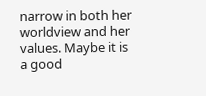narrow in both her worldview and her values. Maybe it is a good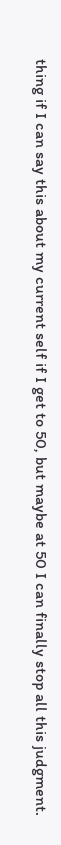thing if I can say this about my current self if I get to 50, but maybe at 50 I can finally stop all this judgment.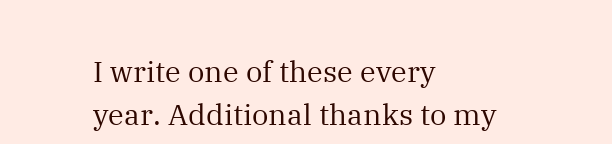I write one of these every year. Additional thanks to my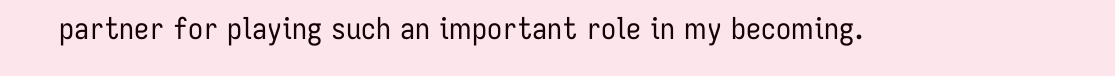partner for playing such an important role in my becoming.